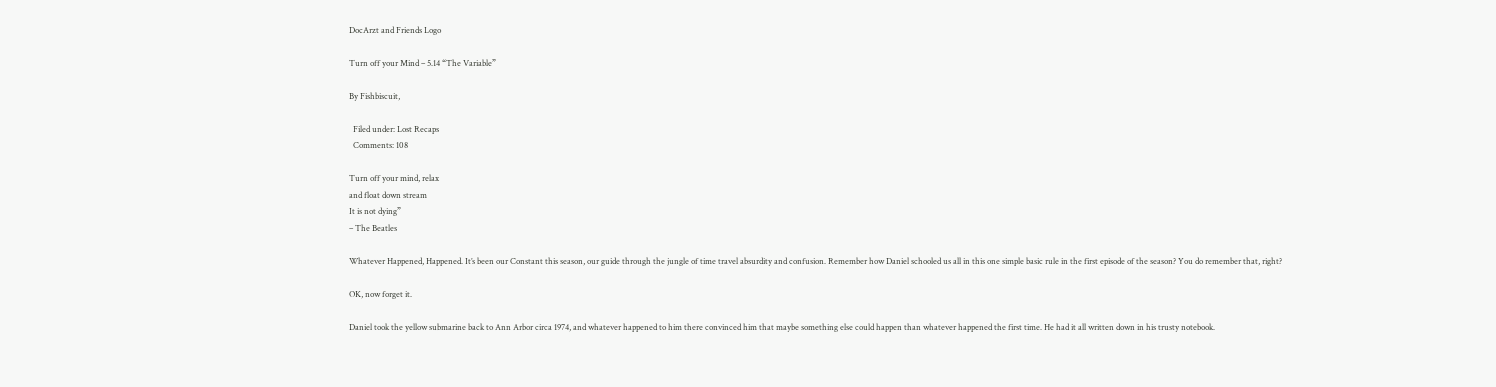DocArzt and Friends Logo

Turn off your Mind – 5.14 “The Variable”

By Fishbiscuit,

  Filed under: Lost Recaps
  Comments: 108

Turn off your mind, relax
and float down stream
It is not dying”
– The Beatles

Whatever Happened, Happened. It’s been our Constant this season, our guide through the jungle of time travel absurdity and confusion. Remember how Daniel schooled us all in this one simple basic rule in the first episode of the season? You do remember that, right?

OK, now forget it.

Daniel took the yellow submarine back to Ann Arbor circa 1974, and whatever happened to him there convinced him that maybe something else could happen than whatever happened the first time. He had it all written down in his trusty notebook.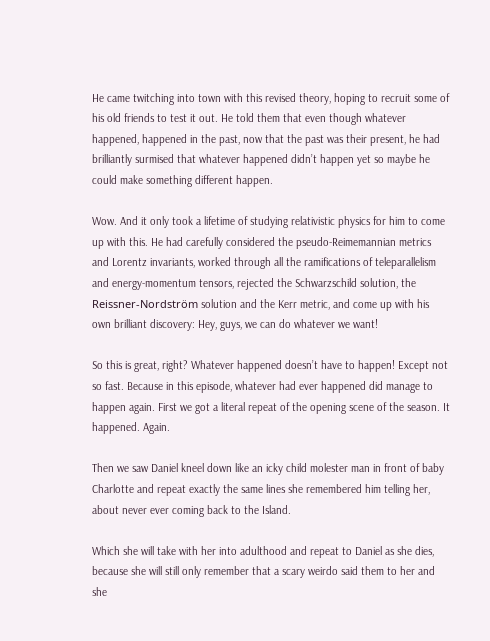He came twitching into town with this revised theory, hoping to recruit some of his old friends to test it out. He told them that even though whatever happened, happened in the past, now that the past was their present, he had brilliantly surmised that whatever happened didn’t happen yet so maybe he could make something different happen.

Wow. And it only took a lifetime of studying relativistic physics for him to come up with this. He had carefully considered the pseudo-Reimemannian metrics and Lorentz invariants, worked through all the ramifications of teleparallelism and energy-momentum tensors, rejected the Schwarzschild solution, the Reissner-Nordström solution and the Kerr metric, and come up with his own brilliant discovery: Hey, guys, we can do whatever we want!

So this is great, right? Whatever happened doesn’t have to happen! Except not so fast. Because in this episode, whatever had ever happened did manage to happen again. First we got a literal repeat of the opening scene of the season. It happened. Again.

Then we saw Daniel kneel down like an icky child molester man in front of baby Charlotte and repeat exactly the same lines she remembered him telling her, about never ever coming back to the Island.

Which she will take with her into adulthood and repeat to Daniel as she dies, because she will still only remember that a scary weirdo said them to her and she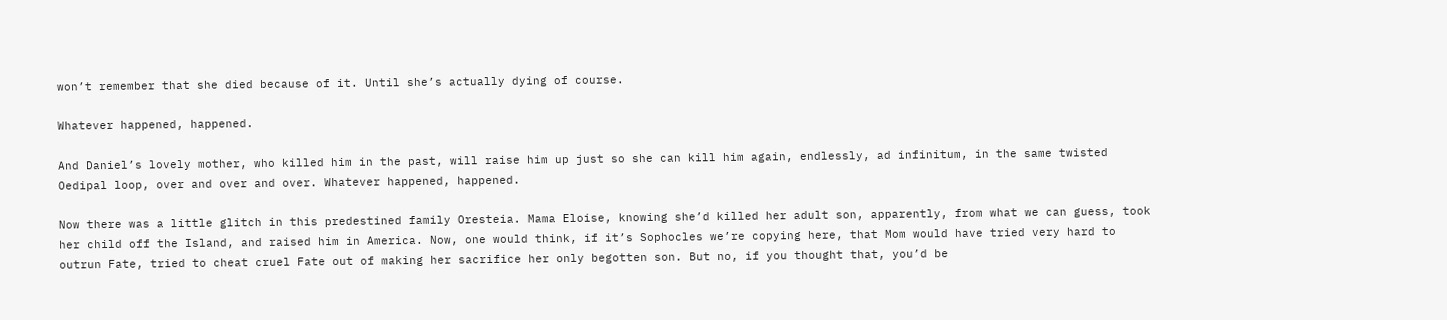won’t remember that she died because of it. Until she’s actually dying of course.

Whatever happened, happened.

And Daniel’s lovely mother, who killed him in the past, will raise him up just so she can kill him again, endlessly, ad infinitum, in the same twisted Oedipal loop, over and over and over. Whatever happened, happened.

Now there was a little glitch in this predestined family Oresteia. Mama Eloise, knowing she’d killed her adult son, apparently, from what we can guess, took her child off the Island, and raised him in America. Now, one would think, if it’s Sophocles we’re copying here, that Mom would have tried very hard to outrun Fate, tried to cheat cruel Fate out of making her sacrifice her only begotten son. But no, if you thought that, you’d be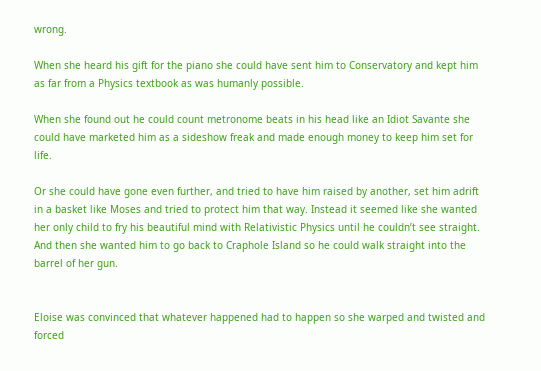wrong.

When she heard his gift for the piano she could have sent him to Conservatory and kept him as far from a Physics textbook as was humanly possible.

When she found out he could count metronome beats in his head like an Idiot Savante she could have marketed him as a sideshow freak and made enough money to keep him set for life.

Or she could have gone even further, and tried to have him raised by another, set him adrift in a basket like Moses and tried to protect him that way. Instead it seemed like she wanted her only child to fry his beautiful mind with Relativistic Physics until he couldn’t see straight. And then she wanted him to go back to Craphole Island so he could walk straight into the barrel of her gun.


Eloise was convinced that whatever happened had to happen so she warped and twisted and forced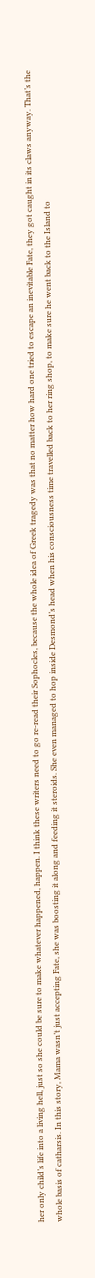her only child’s life into a living hell, just so she could be sure to make whatever happened, happen. I think these writers need to go re-read their Sophocles, because the whole idea of Greek tragedy was that no matter how hard one tried to escape an inevitable Fate, they got caught in its claws anyway. That’s the whole basis of catharsis. In this story, Mama wasn’t just accepting Fate, she was boosting it along and feeding it steroids. She even managed to hop inside Desmond’s head when his consciousness time travelled back to her ring shop, to make sure he went back to the Island to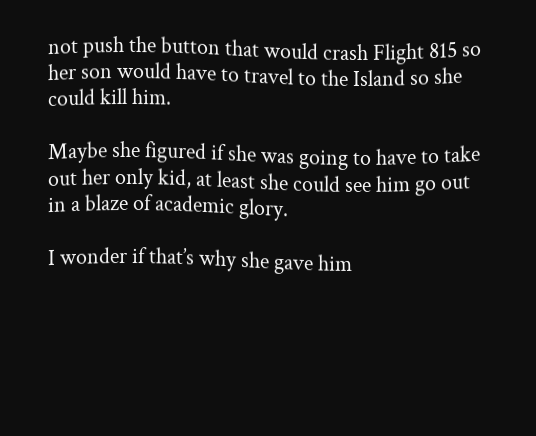not push the button that would crash Flight 815 so her son would have to travel to the Island so she could kill him.

Maybe she figured if she was going to have to take out her only kid, at least she could see him go out in a blaze of academic glory.

I wonder if that’s why she gave him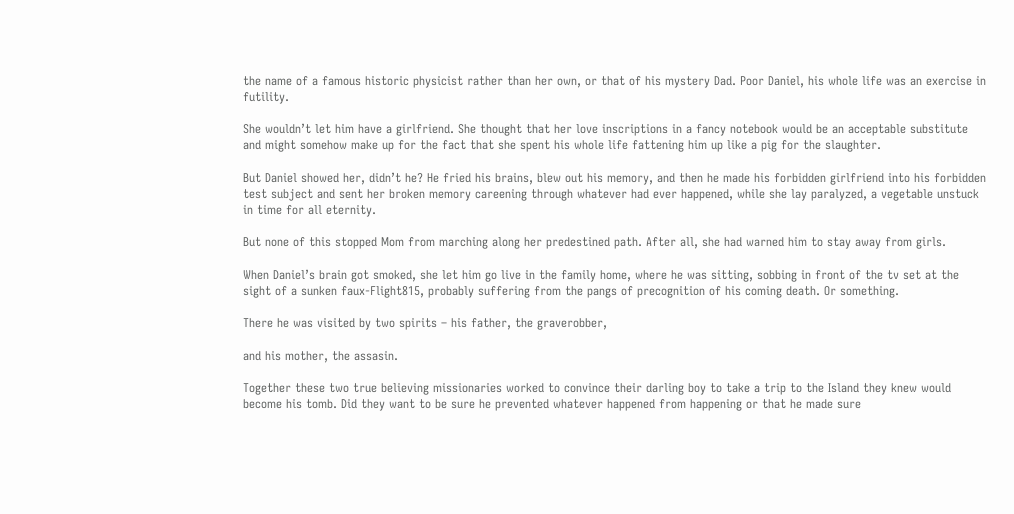the name of a famous historic physicist rather than her own, or that of his mystery Dad. Poor Daniel, his whole life was an exercise in futility.

She wouldn’t let him have a girlfriend. She thought that her love inscriptions in a fancy notebook would be an acceptable substitute and might somehow make up for the fact that she spent his whole life fattening him up like a pig for the slaughter.

But Daniel showed her, didn’t he? He fried his brains, blew out his memory, and then he made his forbidden girlfriend into his forbidden test subject and sent her broken memory careening through whatever had ever happened, while she lay paralyzed, a vegetable unstuck in time for all eternity.

But none of this stopped Mom from marching along her predestined path. After all, she had warned him to stay away from girls.

When Daniel’s brain got smoked, she let him go live in the family home, where he was sitting, sobbing in front of the tv set at the sight of a sunken faux-Flight815, probably suffering from the pangs of precognition of his coming death. Or something.

There he was visited by two spirits – his father, the graverobber,

and his mother, the assasin.

Together these two true believing missionaries worked to convince their darling boy to take a trip to the Island they knew would become his tomb. Did they want to be sure he prevented whatever happened from happening or that he made sure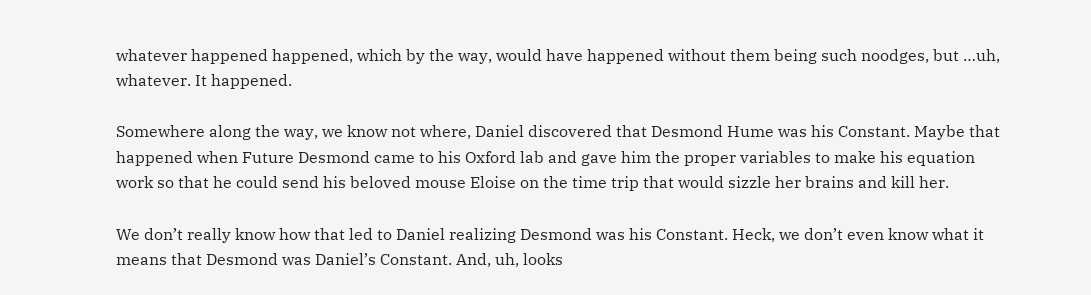whatever happened happened, which by the way, would have happened without them being such noodges, but …uh, whatever. It happened.

Somewhere along the way, we know not where, Daniel discovered that Desmond Hume was his Constant. Maybe that happened when Future Desmond came to his Oxford lab and gave him the proper variables to make his equation work so that he could send his beloved mouse Eloise on the time trip that would sizzle her brains and kill her.

We don’t really know how that led to Daniel realizing Desmond was his Constant. Heck, we don’t even know what it means that Desmond was Daniel’s Constant. And, uh, looks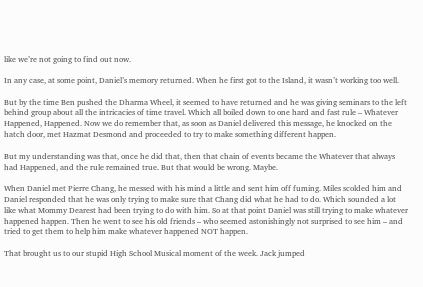like we’re not going to find out now.

In any case, at some point, Daniel’s memory returned. When he first got to the Island, it wasn’t working too well.

But by the time Ben pushed the Dharma Wheel, it seemed to have returned and he was giving seminars to the left behind group about all the intricacies of time travel. Which all boiled down to one hard and fast rule – Whatever Happened, Happened. Now we do remember that, as soon as Daniel delivered this message, he knocked on the hatch door, met Hazmat Desmond and proceeded to try to make something different happen.

But my understanding was that, once he did that, then that chain of events became the Whatever that always had Happened, and the rule remained true. But that would be wrong. Maybe.

When Daniel met Pierre Chang, he messed with his mind a little and sent him off fuming. Miles scolded him and Daniel responded that he was only trying to make sure that Chang did what he had to do. Which sounded a lot like what Mommy Dearest had been trying to do with him. So at that point Daniel was still trying to make whatever happened happen. Then he went to see his old friends – who seemed astonishingly not surprised to see him – and tried to get them to help him make whatever happened NOT happen.

That brought us to our stupid High School Musical moment of the week. Jack jumped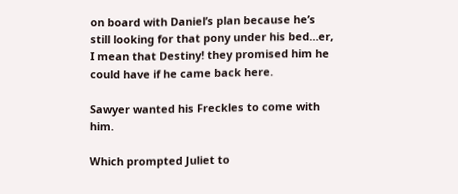on board with Daniel’s plan because he’s still looking for that pony under his bed…er, I mean that Destiny! they promised him he could have if he came back here.

Sawyer wanted his Freckles to come with him.

Which prompted Juliet to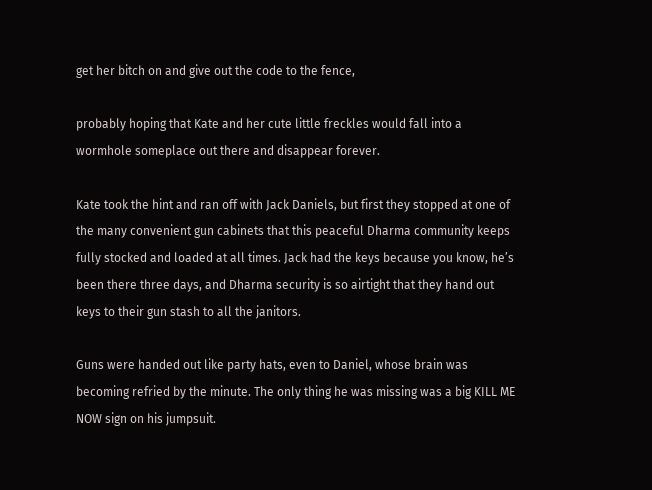get her bitch on and give out the code to the fence,

probably hoping that Kate and her cute little freckles would fall into a wormhole someplace out there and disappear forever.

Kate took the hint and ran off with Jack Daniels, but first they stopped at one of the many convenient gun cabinets that this peaceful Dharma community keeps fully stocked and loaded at all times. Jack had the keys because you know, he’s been there three days, and Dharma security is so airtight that they hand out keys to their gun stash to all the janitors.

Guns were handed out like party hats, even to Daniel, whose brain was becoming refried by the minute. The only thing he was missing was a big KILL ME NOW sign on his jumpsuit.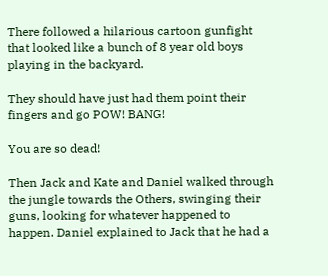There followed a hilarious cartoon gunfight that looked like a bunch of 8 year old boys playing in the backyard.

They should have just had them point their fingers and go POW! BANG!

You are so dead!

Then Jack and Kate and Daniel walked through the jungle towards the Others, swinging their guns, looking for whatever happened to happen. Daniel explained to Jack that he had a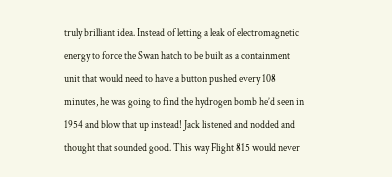truly brilliant idea. Instead of letting a leak of electromagnetic energy to force the Swan hatch to be built as a containment unit that would need to have a button pushed every 108 minutes, he was going to find the hydrogen bomb he’d seen in 1954 and blow that up instead! Jack listened and nodded and thought that sounded good. This way Flight 815 would never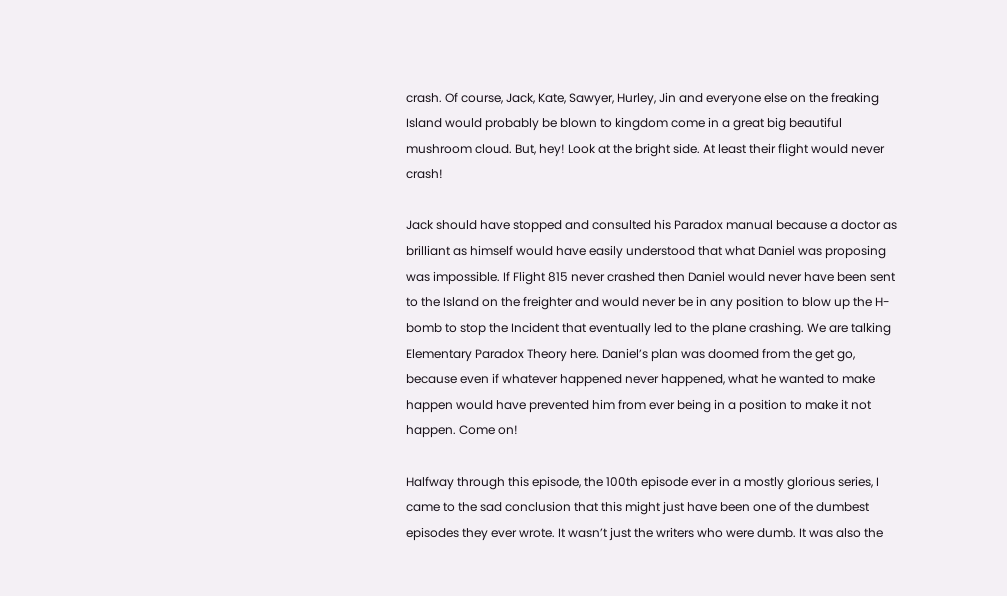crash. Of course, Jack, Kate, Sawyer, Hurley, Jin and everyone else on the freaking Island would probably be blown to kingdom come in a great big beautiful mushroom cloud. But, hey! Look at the bright side. At least their flight would never crash!

Jack should have stopped and consulted his Paradox manual because a doctor as brilliant as himself would have easily understood that what Daniel was proposing was impossible. If Flight 815 never crashed then Daniel would never have been sent to the Island on the freighter and would never be in any position to blow up the H-bomb to stop the Incident that eventually led to the plane crashing. We are talking Elementary Paradox Theory here. Daniel’s plan was doomed from the get go, because even if whatever happened never happened, what he wanted to make happen would have prevented him from ever being in a position to make it not happen. Come on!

Halfway through this episode, the 100th episode ever in a mostly glorious series, I came to the sad conclusion that this might just have been one of the dumbest episodes they ever wrote. It wasn’t just the writers who were dumb. It was also the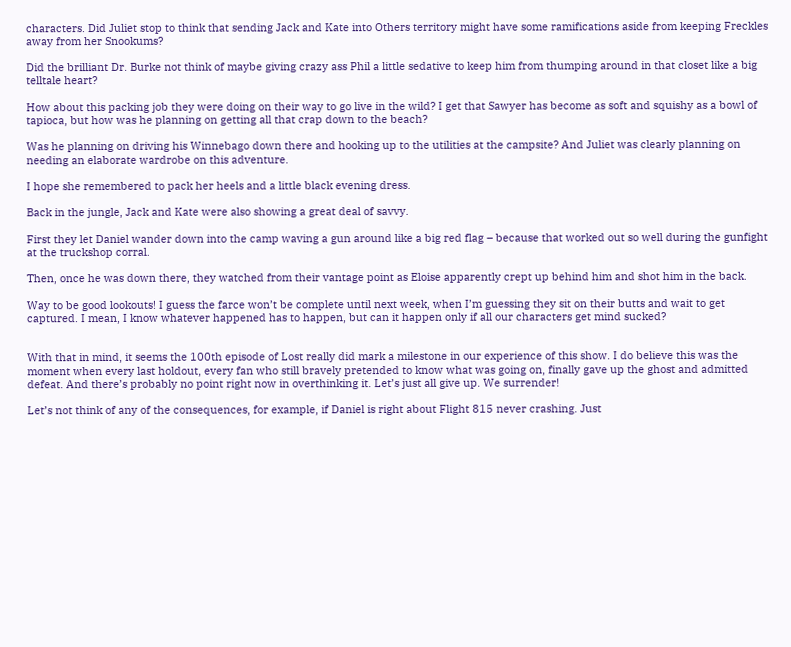characters. Did Juliet stop to think that sending Jack and Kate into Others territory might have some ramifications aside from keeping Freckles away from her Snookums?

Did the brilliant Dr. Burke not think of maybe giving crazy ass Phil a little sedative to keep him from thumping around in that closet like a big telltale heart?

How about this packing job they were doing on their way to go live in the wild? I get that Sawyer has become as soft and squishy as a bowl of tapioca, but how was he planning on getting all that crap down to the beach?

Was he planning on driving his Winnebago down there and hooking up to the utilities at the campsite? And Juliet was clearly planning on needing an elaborate wardrobe on this adventure.

I hope she remembered to pack her heels and a little black evening dress.

Back in the jungle, Jack and Kate were also showing a great deal of savvy.

First they let Daniel wander down into the camp waving a gun around like a big red flag – because that worked out so well during the gunfight at the truckshop corral.

Then, once he was down there, they watched from their vantage point as Eloise apparently crept up behind him and shot him in the back.

Way to be good lookouts! I guess the farce won’t be complete until next week, when I’m guessing they sit on their butts and wait to get captured. I mean, I know whatever happened has to happen, but can it happen only if all our characters get mind sucked?


With that in mind, it seems the 100th episode of Lost really did mark a milestone in our experience of this show. I do believe this was the moment when every last holdout, every fan who still bravely pretended to know what was going on, finally gave up the ghost and admitted defeat. And there’s probably no point right now in overthinking it. Let’s just all give up. We surrender!

Let’s not think of any of the consequences, for example, if Daniel is right about Flight 815 never crashing. Just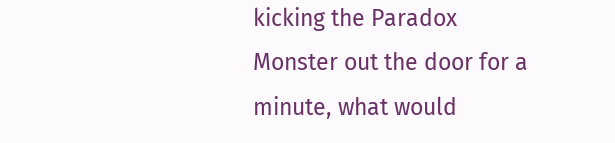kicking the Paradox Monster out the door for a minute, what would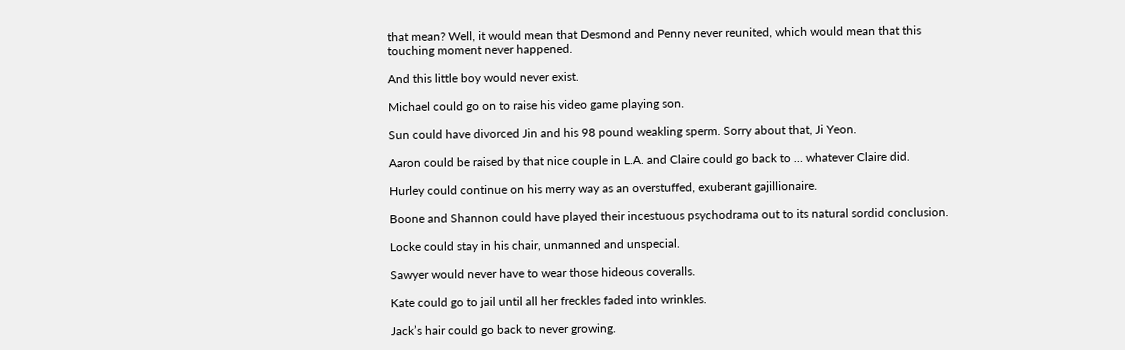that mean? Well, it would mean that Desmond and Penny never reunited, which would mean that this touching moment never happened.

And this little boy would never exist.

Michael could go on to raise his video game playing son.

Sun could have divorced Jin and his 98 pound weakling sperm. Sorry about that, Ji Yeon.

Aaron could be raised by that nice couple in L.A. and Claire could go back to … whatever Claire did.

Hurley could continue on his merry way as an overstuffed, exuberant gajillionaire.

Boone and Shannon could have played their incestuous psychodrama out to its natural sordid conclusion.

Locke could stay in his chair, unmanned and unspecial.

Sawyer would never have to wear those hideous coveralls.

Kate could go to jail until all her freckles faded into wrinkles.

Jack’s hair could go back to never growing.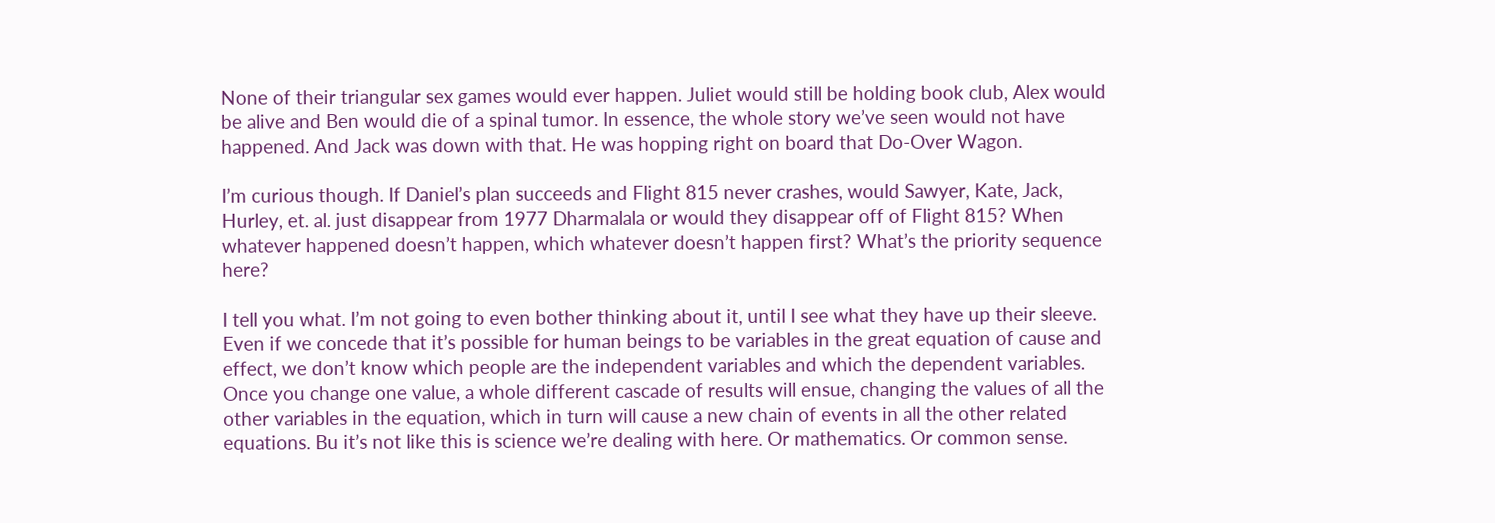None of their triangular sex games would ever happen. Juliet would still be holding book club, Alex would be alive and Ben would die of a spinal tumor. In essence, the whole story we’ve seen would not have happened. And Jack was down with that. He was hopping right on board that Do-Over Wagon.

I’m curious though. If Daniel’s plan succeeds and Flight 815 never crashes, would Sawyer, Kate, Jack, Hurley, et. al. just disappear from 1977 Dharmalala or would they disappear off of Flight 815? When whatever happened doesn’t happen, which whatever doesn’t happen first? What’s the priority sequence here?

I tell you what. I’m not going to even bother thinking about it, until I see what they have up their sleeve. Even if we concede that it’s possible for human beings to be variables in the great equation of cause and effect, we don’t know which people are the independent variables and which the dependent variables. Once you change one value, a whole different cascade of results will ensue, changing the values of all the other variables in the equation, which in turn will cause a new chain of events in all the other related equations. Bu it’s not like this is science we’re dealing with here. Or mathematics. Or common sense.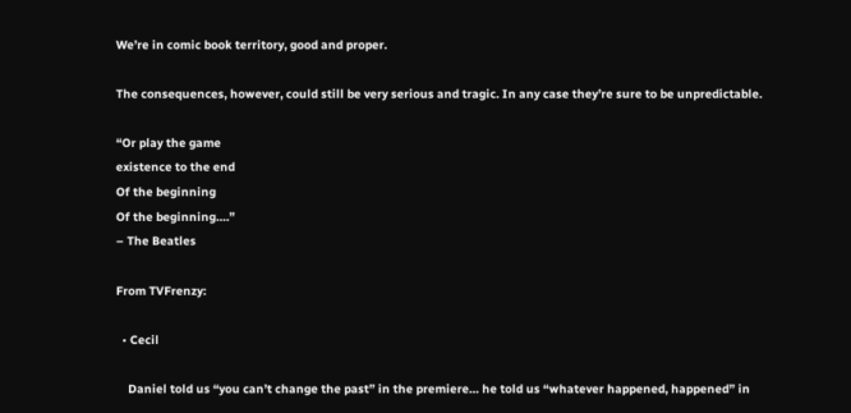We’re in comic book territory, good and proper.

The consequences, however, could still be very serious and tragic. In any case they’re sure to be unpredictable.

“Or play the game
existence to the end
Of the beginning
Of the beginning….”
– The Beatles

From TVFrenzy:

  • Cecil

    Daniel told us “you can’t change the past” in the premiere… he told us “whatever happened, happened” in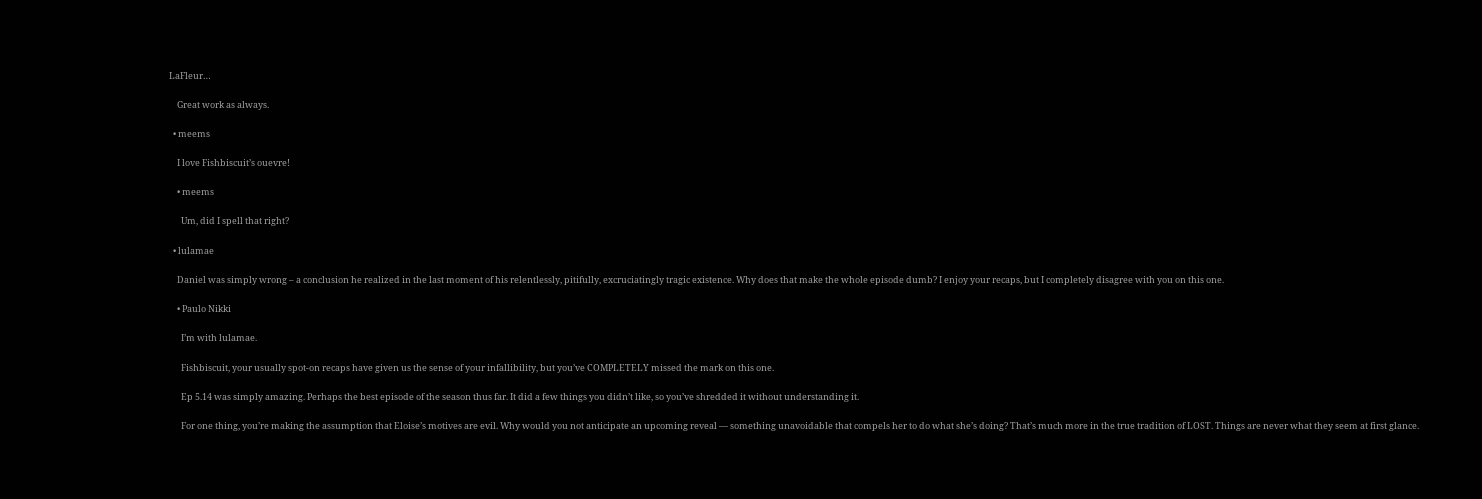LaFleur…

    Great work as always.

  • meems

    I love Fishbiscuit’s ouevre!

    • meems

      Um, did I spell that right?

  • lulamae

    Daniel was simply wrong – a conclusion he realized in the last moment of his relentlessly, pitifully, excruciatingly tragic existence. Why does that make the whole episode dumb? I enjoy your recaps, but I completely disagree with you on this one.

    • Paulo Nikki

      I’m with lulamae.

      Fishbiscuit, your usually spot-on recaps have given us the sense of your infallibility, but you’ve COMPLETELY missed the mark on this one.

      Ep 5.14 was simply amazing. Perhaps the best episode of the season thus far. It did a few things you didn’t like, so you’ve shredded it without understanding it.

      For one thing, you’re making the assumption that Eloise’s motives are evil. Why would you not anticipate an upcoming reveal — something unavoidable that compels her to do what she’s doing? That’s much more in the true tradition of LOST. Things are never what they seem at first glance.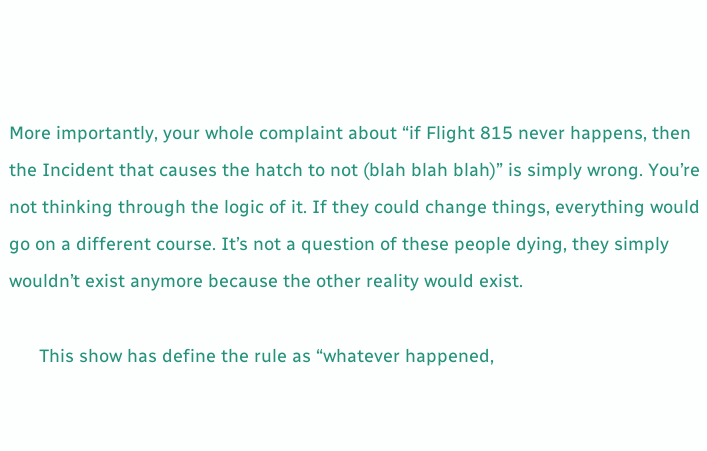More importantly, your whole complaint about “if Flight 815 never happens, then the Incident that causes the hatch to not (blah blah blah)” is simply wrong. You’re not thinking through the logic of it. If they could change things, everything would go on a different course. It’s not a question of these people dying, they simply wouldn’t exist anymore because the other reality would exist.

      This show has define the rule as “whatever happened,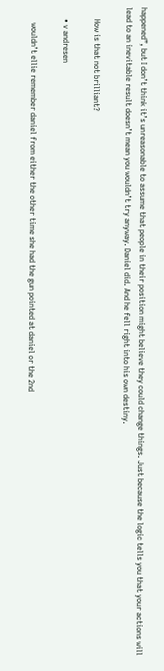happened”, but I don’t think it’s unreasonable to assume that people in their position might believe they could change things. Just because the logic tells you that your actions will lead to an inevitable result doesn’t mean you wouldn’t try anyway. Daniel did. And he fell right into his own destiny.

      How is that not brilliant?

      • v andresen

        wouldn’t ellie remember daniel from either the other time she had the gun pointed at daniel or the 2nd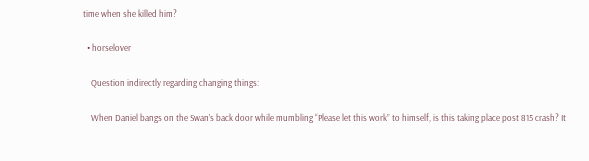time when she killed him?

  • horselover

    Question indirectly regarding changing things:

    When Daniel bangs on the Swan’s back door while mumbling “Please let this work” to himself, is this taking place post 815 crash? It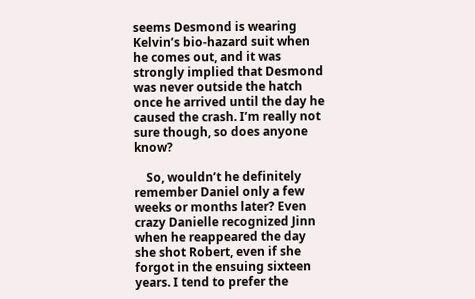seems Desmond is wearing Kelvin’s bio-hazard suit when he comes out, and it was strongly implied that Desmond was never outside the hatch once he arrived until the day he caused the crash. I’m really not sure though, so does anyone know?

    So, wouldn’t he definitely remember Daniel only a few weeks or months later? Even crazy Danielle recognized Jinn when he reappeared the day she shot Robert, even if she forgot in the ensuing sixteen years. I tend to prefer the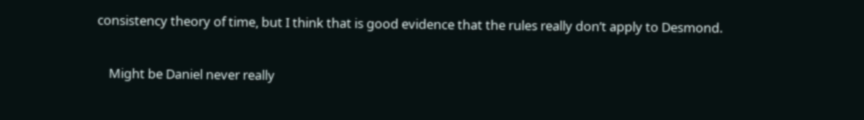consistency theory of time, but I think that is good evidence that the rules really don’t apply to Desmond.

    Might be Daniel never really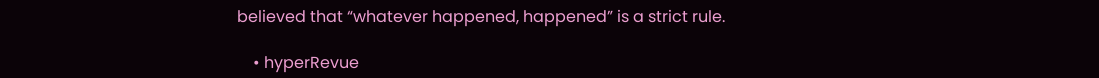believed that “whatever happened, happened” is a strict rule.

    • hyperRevue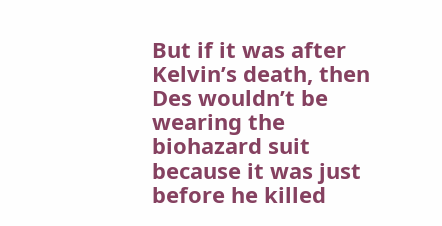But if it was after Kelvin’s death, then Des wouldn’t be wearing the biohazard suit because it was just before he killed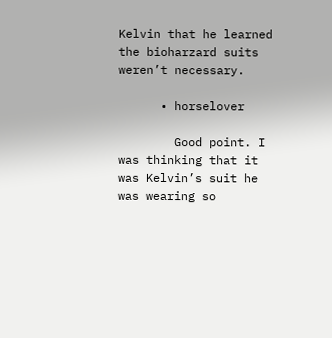Kelvin that he learned the bioharzard suits weren’t necessary.

      • horselover

        Good point. I was thinking that it was Kelvin’s suit he was wearing so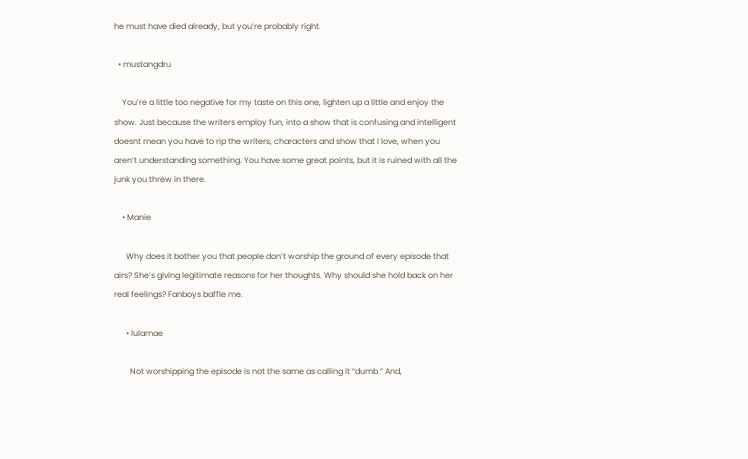he must have died already, but you’re probably right.

  • mustangdru

    You’re a little too negative for my taste on this one, lighten up a little and enjoy the show. Just because the writers employ fun, into a show that is confusing and intelligent doesnt mean you have to rip the writers, characters and show that I love, when you aren’t understanding something. You have some great points, but it is ruined with all the junk you threw in there.

    • Manie

      Why does it bother you that people don’t worship the ground of every episode that airs? She’s giving legitimate reasons for her thoughts. Why should she hold back on her real feelings? Fanboys baffle me.

      • lulamae

        Not worshipping the episode is not the same as calling it “dumb.” And,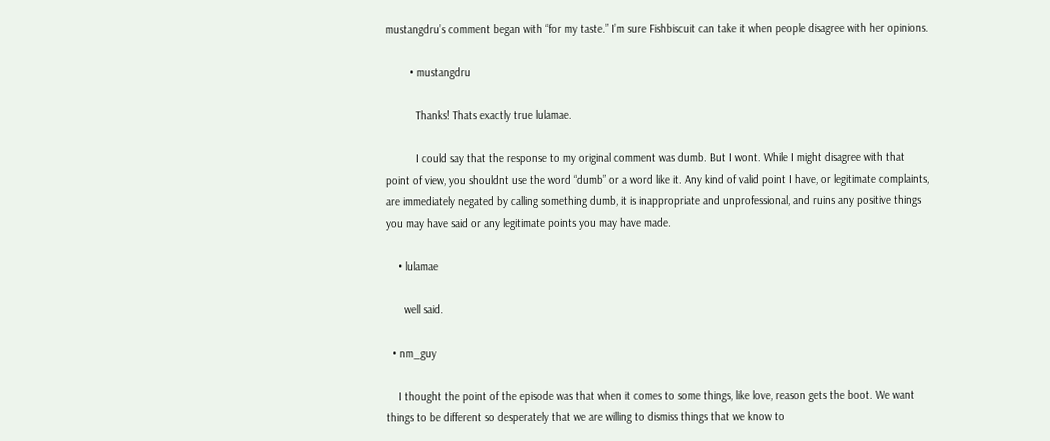mustangdru’s comment began with “for my taste.” I’m sure Fishbiscuit can take it when people disagree with her opinions.

        • mustangdru

          Thanks! Thats exactly true lulamae.

          I could say that the response to my original comment was dumb. But I wont. While I might disagree with that point of view, you shouldnt use the word “dumb” or a word like it. Any kind of valid point I have, or legitimate complaints, are immediately negated by calling something dumb, it is inappropriate and unprofessional, and ruins any positive things you may have said or any legitimate points you may have made.

    • lulamae

      well said.

  • nm_guy

    I thought the point of the episode was that when it comes to some things, like love, reason gets the boot. We want things to be different so desperately that we are willing to dismiss things that we know to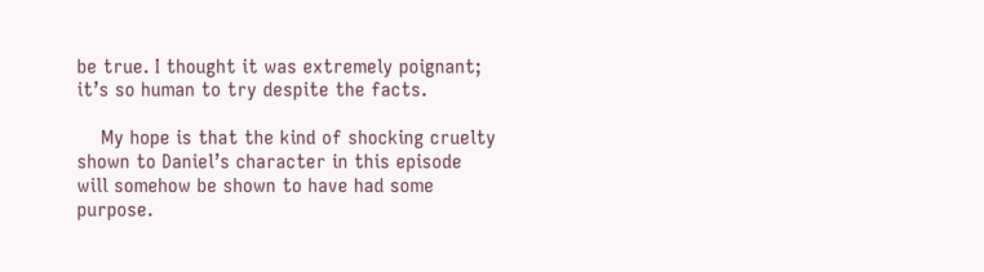be true. I thought it was extremely poignant; it’s so human to try despite the facts.

    My hope is that the kind of shocking cruelty shown to Daniel’s character in this episode will somehow be shown to have had some purpose.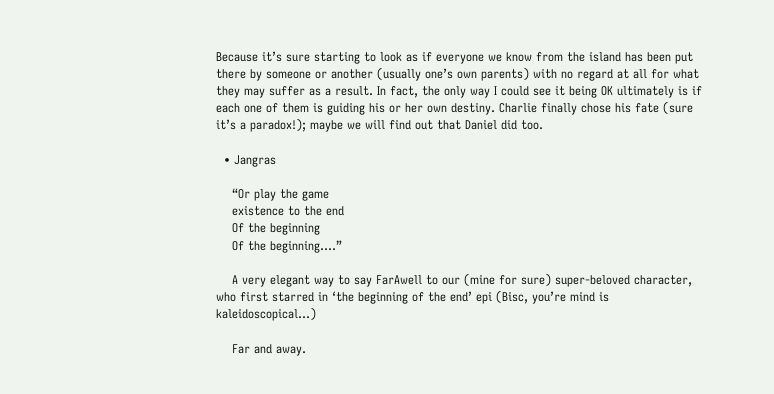Because it’s sure starting to look as if everyone we know from the island has been put there by someone or another (usually one’s own parents) with no regard at all for what they may suffer as a result. In fact, the only way I could see it being OK ultimately is if each one of them is guiding his or her own destiny. Charlie finally chose his fate (sure it’s a paradox!); maybe we will find out that Daniel did too.

  • Jangras

    “Or play the game
    existence to the end
    Of the beginning
    Of the beginning….”

    A very elegant way to say FarAwell to our (mine for sure) super-beloved character, who first starred in ‘the beginning of the end’ epi (Bisc, you’re mind is kaleidoscopical…)

    Far and away.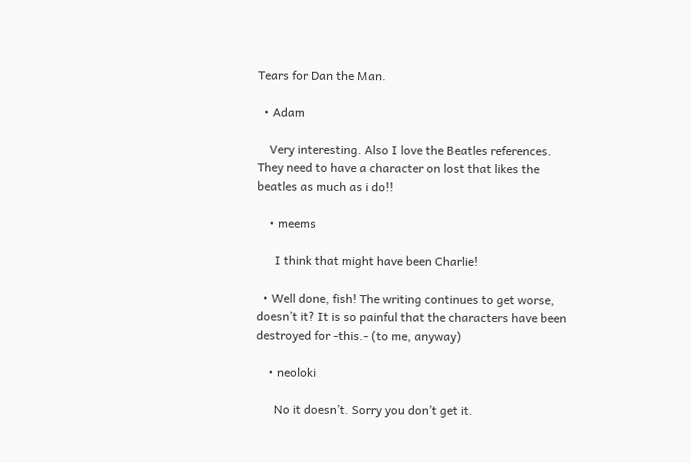Tears for Dan the Man.

  • Adam

    Very interesting. Also I love the Beatles references. They need to have a character on lost that likes the beatles as much as i do!!

    • meems

      I think that might have been Charlie!

  • Well done, fish! The writing continues to get worse, doesn’t it? It is so painful that the characters have been destroyed for -this.- (to me, anyway)

    • neoloki

      No it doesn’t. Sorry you don’t get it.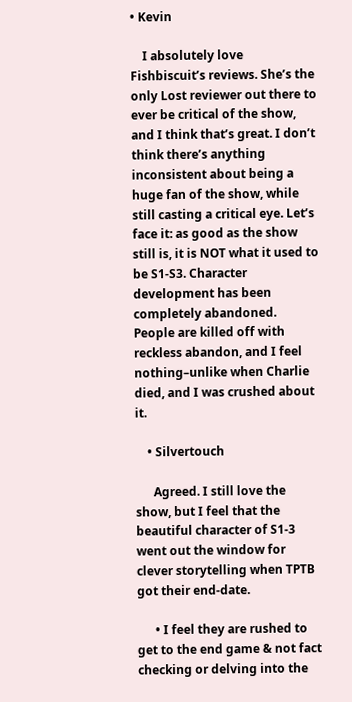• Kevin

    I absolutely love Fishbiscuit’s reviews. She’s the only Lost reviewer out there to ever be critical of the show, and I think that’s great. I don’t think there’s anything inconsistent about being a huge fan of the show, while still casting a critical eye. Let’s face it: as good as the show still is, it is NOT what it used to be S1-S3. Character development has been completely abandoned. People are killed off with reckless abandon, and I feel nothing–unlike when Charlie died, and I was crushed about it.

    • Silvertouch

      Agreed. I still love the show, but I feel that the beautiful character of S1-3 went out the window for clever storytelling when TPTB got their end-date.

      • I feel they are rushed to get to the end game & not fact checking or delving into the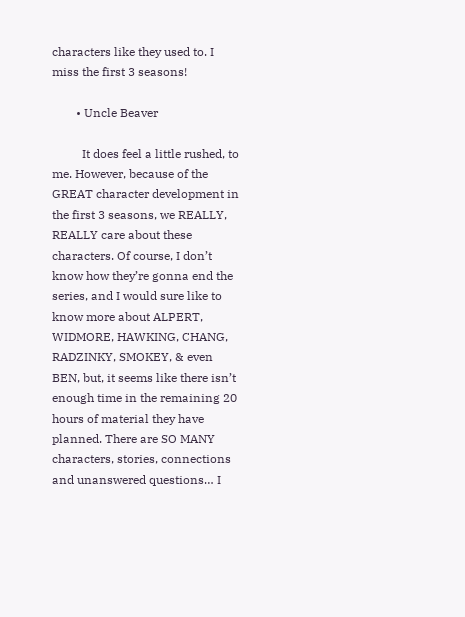characters like they used to. I miss the first 3 seasons!

        • Uncle Beaver

          It does feel a little rushed, to me. However, because of the GREAT character development in the first 3 seasons, we REALLY, REALLY care about these characters. Of course, I don’t know how they’re gonna end the series, and I would sure like to know more about ALPERT, WIDMORE, HAWKING, CHANG, RADZINKY, SMOKEY, & even BEN, but, it seems like there isn’t enough time in the remaining 20 hours of material they have planned. There are SO MANY characters, stories, connections and unanswered questions… I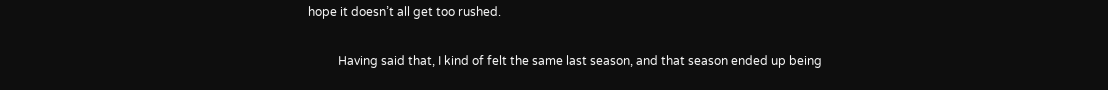hope it doesn’t all get too rushed.

          Having said that, I kind of felt the same last season, and that season ended up being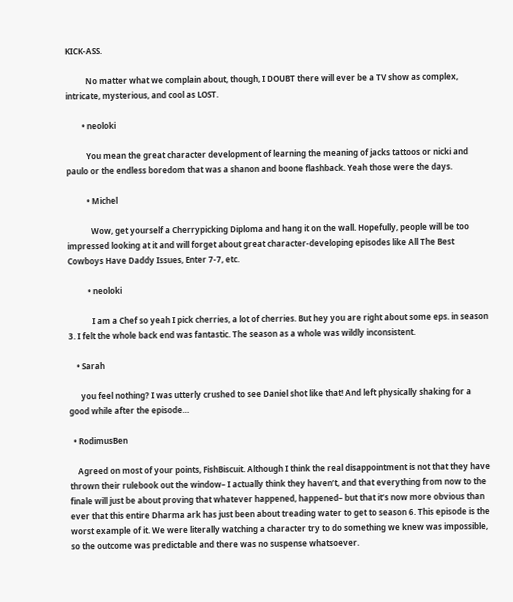KICK-ASS.

          No matter what we complain about, though, I DOUBT there will ever be a TV show as complex, intricate, mysterious, and cool as LOST.

        • neoloki

          You mean the great character development of learning the meaning of jacks tattoos or nicki and paulo or the endless boredom that was a shanon and boone flashback. Yeah those were the days.

          • Michel

            Wow, get yourself a Cherrypicking Diploma and hang it on the wall. Hopefully, people will be too impressed looking at it and will forget about great character-developing episodes like All The Best Cowboys Have Daddy Issues, Enter 7-7, etc.

          • neoloki

            I am a Chef so yeah I pick cherries, a lot of cherries. But hey you are right about some eps. in season 3. I felt the whole back end was fantastic. The season as a whole was wildly inconsistent.

    • Sarah

      you feel nothing? I was utterly crushed to see Daniel shot like that! And left physically shaking for a good while after the episode…

  • RodimusBen

    Agreed on most of your points, FishBiscuit. Although I think the real disappointment is not that they have thrown their rulebook out the window– I actually think they haven’t, and that everything from now to the finale will just be about proving that whatever happened, happened– but that it’s now more obvious than ever that this entire Dharma ark has just been about treading water to get to season 6. This episode is the worst example of it. We were literally watching a character try to do something we knew was impossible, so the outcome was predictable and there was no suspense whatsoever.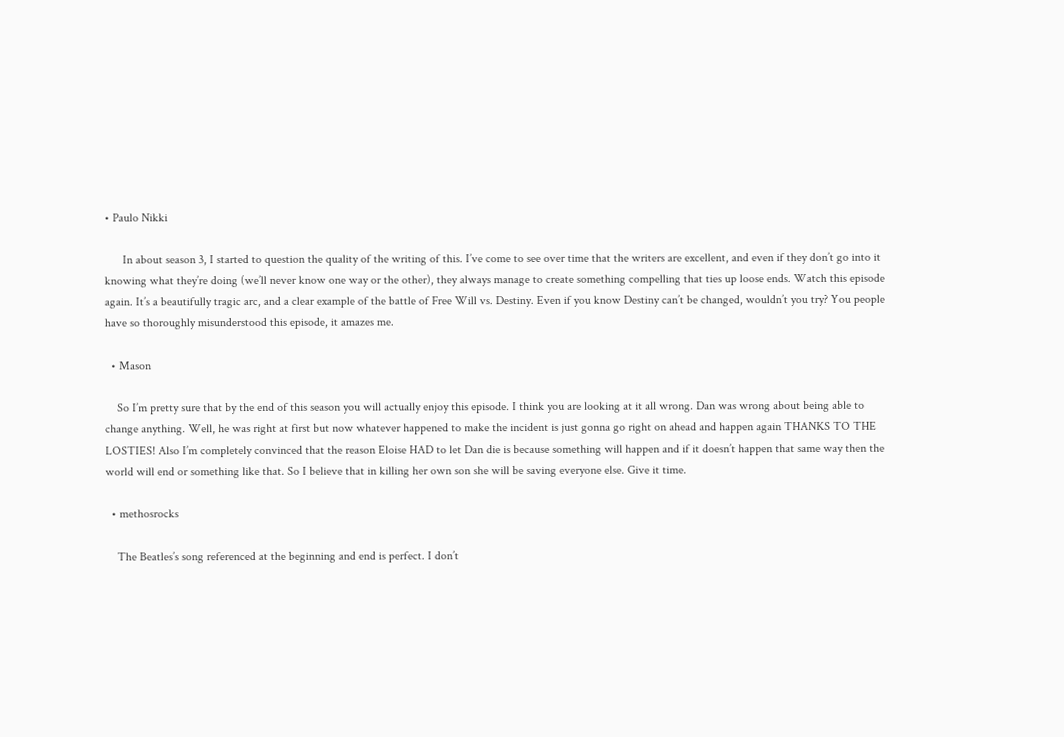• Paulo Nikki

      In about season 3, I started to question the quality of the writing of this. I’ve come to see over time that the writers are excellent, and even if they don’t go into it knowing what they’re doing (we’ll never know one way or the other), they always manage to create something compelling that ties up loose ends. Watch this episode again. It’s a beautifully tragic arc, and a clear example of the battle of Free Will vs. Destiny. Even if you know Destiny can’t be changed, wouldn’t you try? You people have so thoroughly misunderstood this episode, it amazes me.

  • Mason

    So I’m pretty sure that by the end of this season you will actually enjoy this episode. I think you are looking at it all wrong. Dan was wrong about being able to change anything. Well, he was right at first but now whatever happened to make the incident is just gonna go right on ahead and happen again THANKS TO THE LOSTIES! Also I’m completely convinced that the reason Eloise HAD to let Dan die is because something will happen and if it doesn’t happen that same way then the world will end or something like that. So I believe that in killing her own son she will be saving everyone else. Give it time.

  • methosrocks

    The Beatles’s song referenced at the beginning and end is perfect. I don’t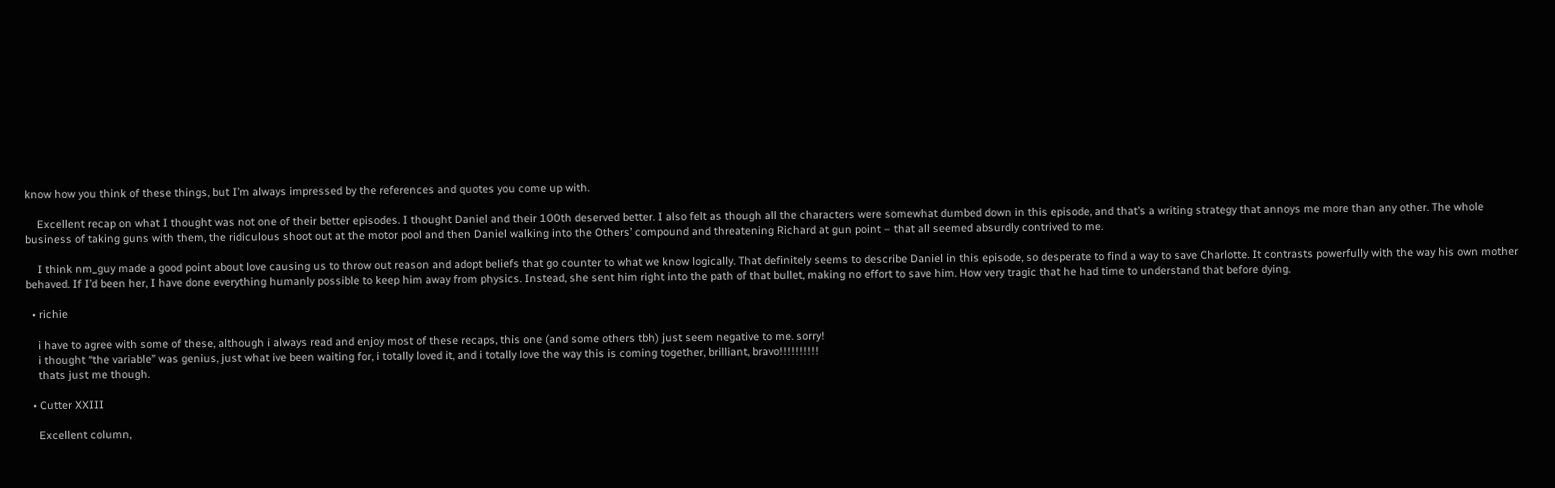know how you think of these things, but I’m always impressed by the references and quotes you come up with.

    Excellent recap on what I thought was not one of their better episodes. I thought Daniel and their 100th deserved better. I also felt as though all the characters were somewhat dumbed down in this episode, and that’s a writing strategy that annoys me more than any other. The whole business of taking guns with them, the ridiculous shoot out at the motor pool and then Daniel walking into the Others’ compound and threatening Richard at gun point – that all seemed absurdly contrived to me.

    I think nm_guy made a good point about love causing us to throw out reason and adopt beliefs that go counter to what we know logically. That definitely seems to describe Daniel in this episode, so desperate to find a way to save Charlotte. It contrasts powerfully with the way his own mother behaved. If I’d been her, I have done everything humanly possible to keep him away from physics. Instead, she sent him right into the path of that bullet, making no effort to save him. How very tragic that he had time to understand that before dying.

  • richie

    i have to agree with some of these, although i always read and enjoy most of these recaps, this one (and some others tbh) just seem negative to me. sorry!
    i thought “the variable” was genius, just what ive been waiting for, i totally loved it, and i totally love the way this is coming together, brilliant, bravo!!!!!!!!!!
    thats just me though.

  • Cutter XXIII

    Excellent column,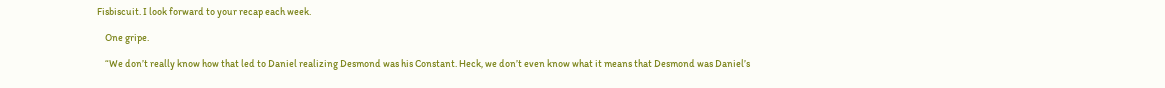Fisbiscuit. I look forward to your recap each week.

    One gripe.

    “We don’t really know how that led to Daniel realizing Desmond was his Constant. Heck, we don’t even know what it means that Desmond was Daniel’s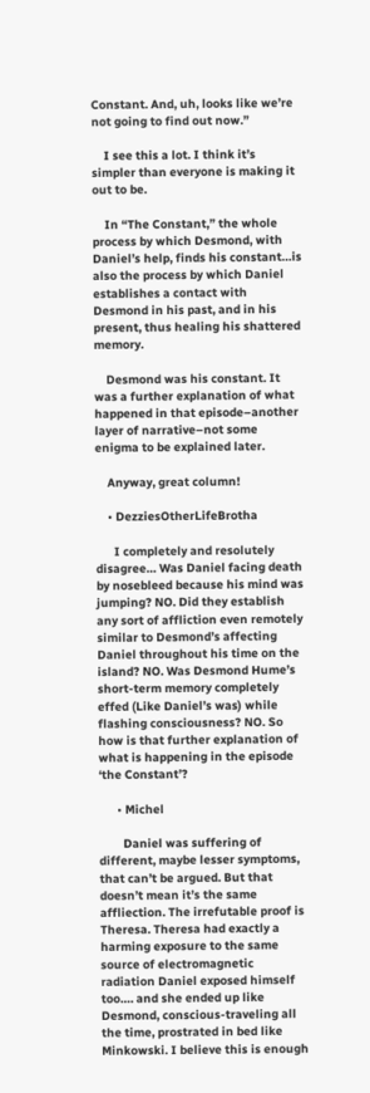Constant. And, uh, looks like we’re not going to find out now.”

    I see this a lot. I think it’s simpler than everyone is making it out to be.

    In “The Constant,” the whole process by which Desmond, with Daniel’s help, finds his constant…is also the process by which Daniel establishes a contact with Desmond in his past, and in his present, thus healing his shattered memory.

    Desmond was his constant. It was a further explanation of what happened in that episode–another layer of narrative–not some enigma to be explained later.

    Anyway, great column!

    • DezziesOtherLifeBrotha

      I completely and resolutely disagree… Was Daniel facing death by nosebleed because his mind was jumping? NO. Did they establish any sort of affliction even remotely similar to Desmond’s affecting Daniel throughout his time on the island? NO. Was Desmond Hume’s short-term memory completely effed (Like Daniel’s was) while flashing consciousness? NO. So how is that further explanation of what is happening in the episode ‘the Constant’?

      • Michel

        Daniel was suffering of different, maybe lesser symptoms, that can’t be argued. But that doesn’t mean it’s the same affliection. The irrefutable proof is Theresa. Theresa had exactly a harming exposure to the same source of electromagnetic radiation Daniel exposed himself too…. and she ended up like Desmond, conscious-traveling all the time, prostrated in bed like Minkowski. I believe this is enough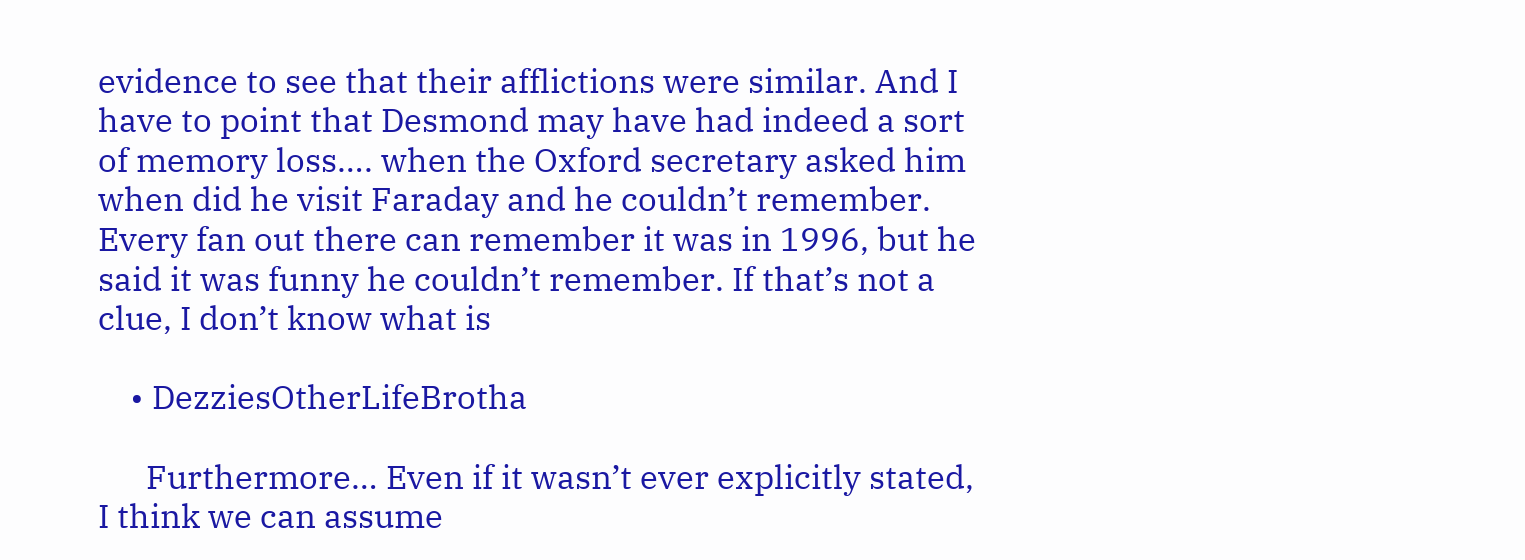evidence to see that their afflictions were similar. And I have to point that Desmond may have had indeed a sort of memory loss…. when the Oxford secretary asked him when did he visit Faraday and he couldn’t remember. Every fan out there can remember it was in 1996, but he said it was funny he couldn’t remember. If that’s not a clue, I don’t know what is

    • DezziesOtherLifeBrotha

      Furthermore… Even if it wasn’t ever explicitly stated, I think we can assume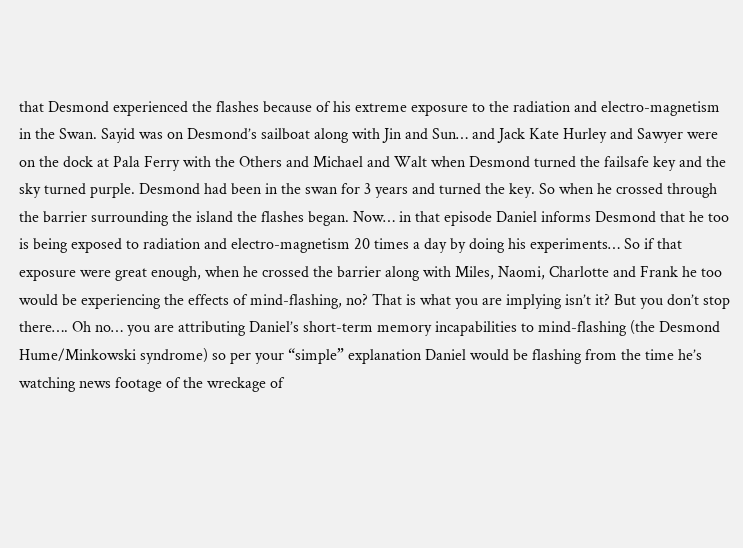that Desmond experienced the flashes because of his extreme exposure to the radiation and electro-magnetism in the Swan. Sayid was on Desmond’s sailboat along with Jin and Sun… and Jack Kate Hurley and Sawyer were on the dock at Pala Ferry with the Others and Michael and Walt when Desmond turned the failsafe key and the sky turned purple. Desmond had been in the swan for 3 years and turned the key. So when he crossed through the barrier surrounding the island the flashes began. Now… in that episode Daniel informs Desmond that he too is being exposed to radiation and electro-magnetism 20 times a day by doing his experiments… So if that exposure were great enough, when he crossed the barrier along with Miles, Naomi, Charlotte and Frank he too would be experiencing the effects of mind-flashing, no? That is what you are implying isn’t it? But you don’t stop there…. Oh no… you are attributing Daniel’s short-term memory incapabilities to mind-flashing (the Desmond Hume/Minkowski syndrome) so per your “simple” explanation Daniel would be flashing from the time he’s watching news footage of the wreckage of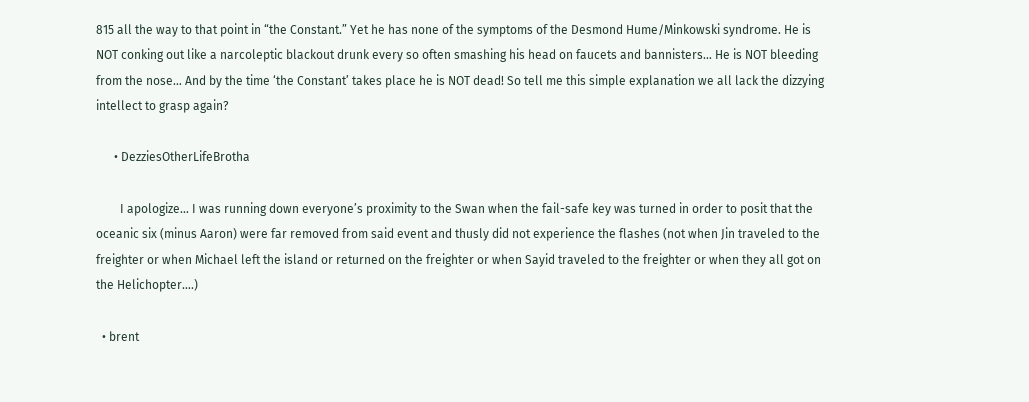815 all the way to that point in “the Constant.” Yet he has none of the symptoms of the Desmond Hume/Minkowski syndrome. He is NOT conking out like a narcoleptic blackout drunk every so often smashing his head on faucets and bannisters… He is NOT bleeding from the nose… And by the time ‘the Constant’ takes place he is NOT dead! So tell me this simple explanation we all lack the dizzying intellect to grasp again?

      • DezziesOtherLifeBrotha

        I apologize… I was running down everyone’s proximity to the Swan when the fail-safe key was turned in order to posit that the oceanic six (minus Aaron) were far removed from said event and thusly did not experience the flashes (not when Jin traveled to the freighter or when Michael left the island or returned on the freighter or when Sayid traveled to the freighter or when they all got on the Helichopter….)

  • brent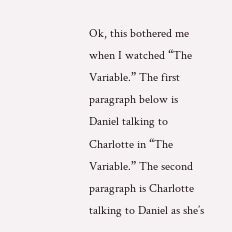Ok, this bothered me when I watched “The Variable.” The first paragraph below is Daniel talking to Charlotte in “The Variable.” The second paragraph is Charlotte talking to Daniel as she’s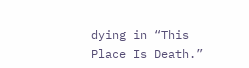dying in “This Place Is Death.”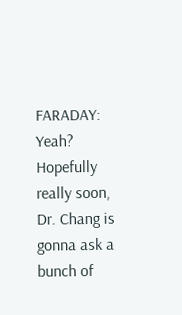FARADAY: Yeah? Hopefully really soon, Dr. Chang is gonna ask a bunch of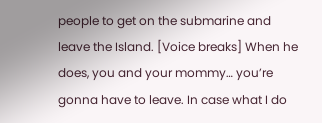people to get on the submarine and leave the Island. [Voice breaks] When he does, you and your mommy… you’re gonna have to leave. In case what I do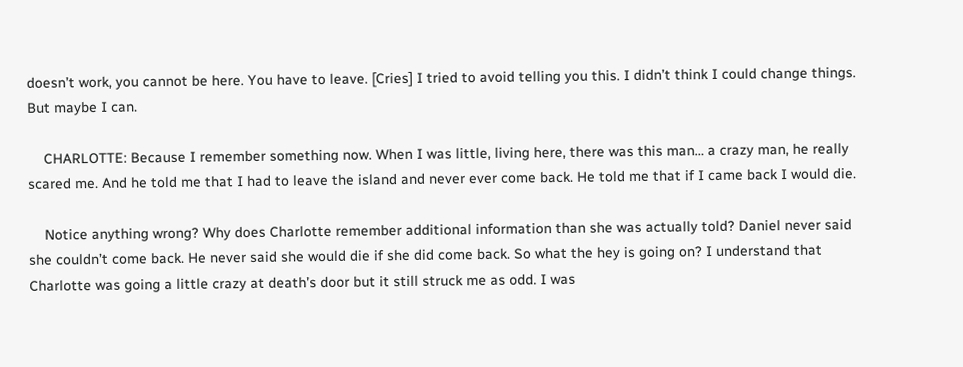doesn’t work, you cannot be here. You have to leave. [Cries] I tried to avoid telling you this. I didn’t think I could change things. But maybe I can.

    CHARLOTTE: Because I remember something now. When I was little, living here, there was this man… a crazy man, he really scared me. And he told me that I had to leave the island and never ever come back. He told me that if I came back I would die.

    Notice anything wrong? Why does Charlotte remember additional information than she was actually told? Daniel never said she couldn’t come back. He never said she would die if she did come back. So what the hey is going on? I understand that Charlotte was going a little crazy at death’s door but it still struck me as odd. I was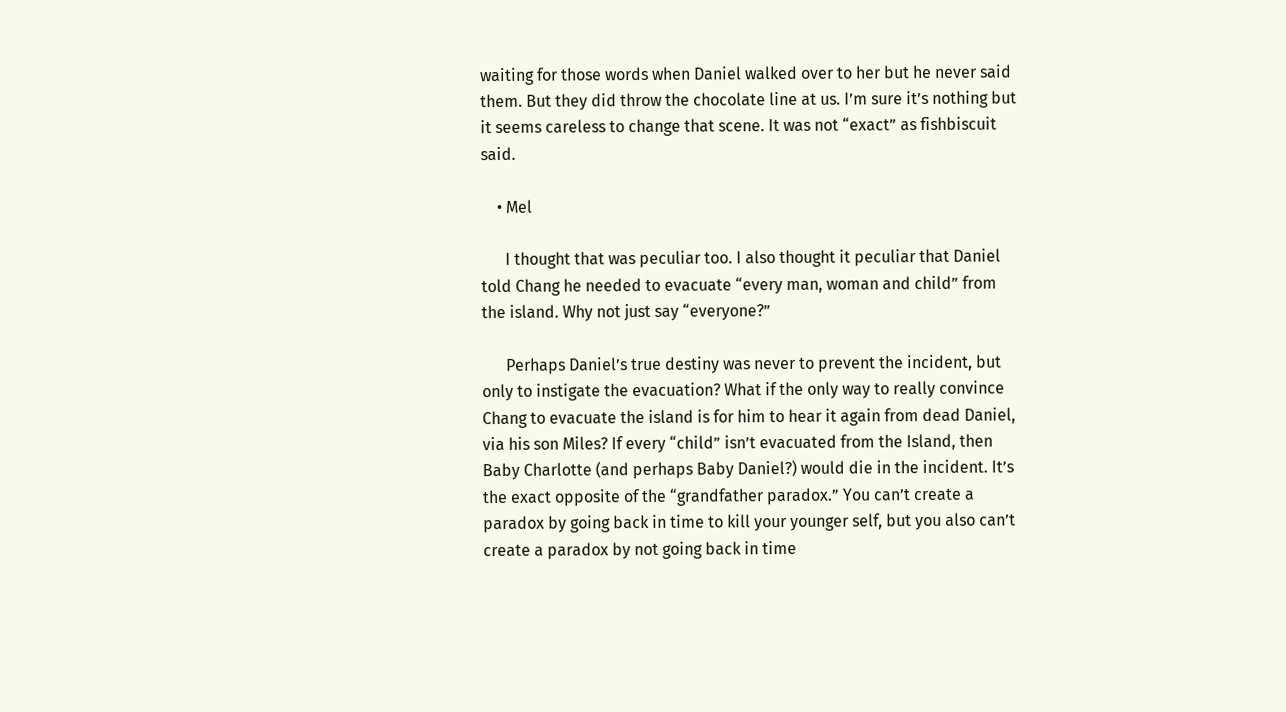waiting for those words when Daniel walked over to her but he never said them. But they did throw the chocolate line at us. I’m sure it’s nothing but it seems careless to change that scene. It was not “exact” as fishbiscuit said.

    • Mel

      I thought that was peculiar too. I also thought it peculiar that Daniel told Chang he needed to evacuate “every man, woman and child” from the island. Why not just say “everyone?”

      Perhaps Daniel’s true destiny was never to prevent the incident, but only to instigate the evacuation? What if the only way to really convince Chang to evacuate the island is for him to hear it again from dead Daniel, via his son Miles? If every “child” isn’t evacuated from the Island, then Baby Charlotte (and perhaps Baby Daniel?) would die in the incident. It’s the exact opposite of the “grandfather paradox.” You can’t create a paradox by going back in time to kill your younger self, but you also can’t create a paradox by not going back in time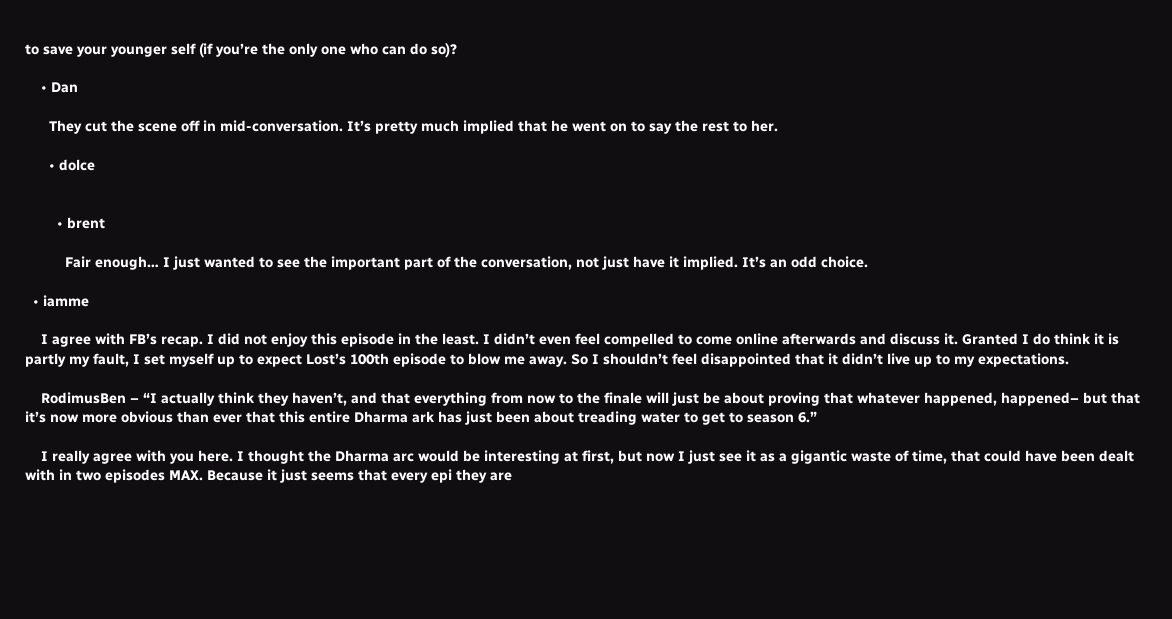to save your younger self (if you’re the only one who can do so)?

    • Dan

      They cut the scene off in mid-conversation. It’s pretty much implied that he went on to say the rest to her.

      • dolce


        • brent

          Fair enough… I just wanted to see the important part of the conversation, not just have it implied. It’s an odd choice.

  • iamme

    I agree with FB’s recap. I did not enjoy this episode in the least. I didn’t even feel compelled to come online afterwards and discuss it. Granted I do think it is partly my fault, I set myself up to expect Lost’s 100th episode to blow me away. So I shouldn’t feel disappointed that it didn’t live up to my expectations.

    RodimusBen – “I actually think they haven’t, and that everything from now to the finale will just be about proving that whatever happened, happened– but that it’s now more obvious than ever that this entire Dharma ark has just been about treading water to get to season 6.”

    I really agree with you here. I thought the Dharma arc would be interesting at first, but now I just see it as a gigantic waste of time, that could have been dealt with in two episodes MAX. Because it just seems that every epi they are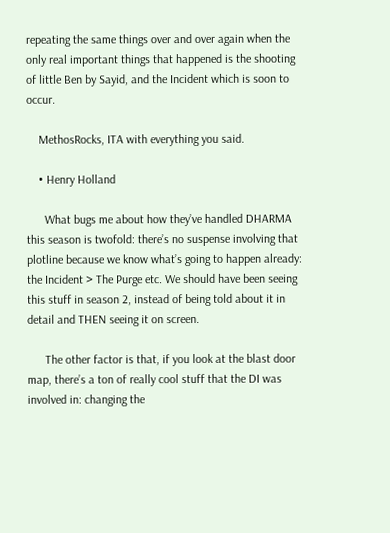repeating the same things over and over again when the only real important things that happened is the shooting of little Ben by Sayid, and the Incident which is soon to occur.

    MethosRocks, ITA with everything you said.

    • Henry Holland

      What bugs me about how they’ve handled DHARMA this season is twofold: there’s no suspense involving that plotline because we know what’s going to happen already: the Incident > The Purge etc. We should have been seeing this stuff in season 2, instead of being told about it in detail and THEN seeing it on screen.

      The other factor is that, if you look at the blast door map, there’s a ton of really cool stuff that the DI was involved in: changing the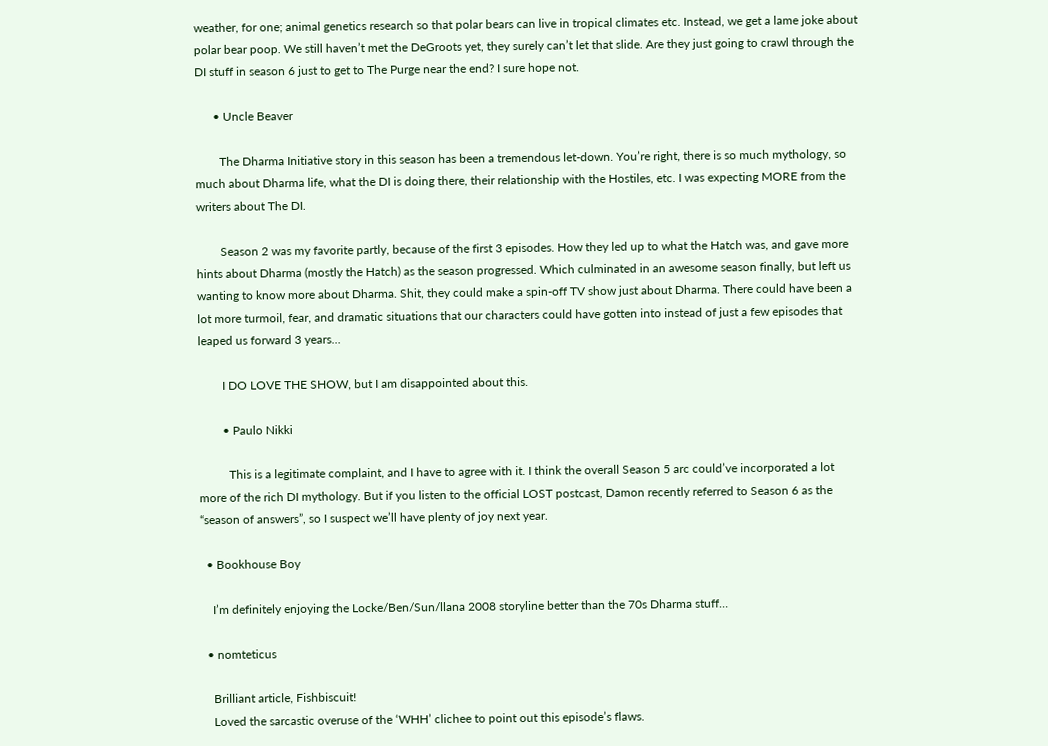weather, for one; animal genetics research so that polar bears can live in tropical climates etc. Instead, we get a lame joke about polar bear poop. We still haven’t met the DeGroots yet, they surely can’t let that slide. Are they just going to crawl through the DI stuff in season 6 just to get to The Purge near the end? I sure hope not.

      • Uncle Beaver

        The Dharma Initiative story in this season has been a tremendous let-down. You’re right, there is so much mythology, so much about Dharma life, what the DI is doing there, their relationship with the Hostiles, etc. I was expecting MORE from the writers about The DI.

        Season 2 was my favorite partly, because of the first 3 episodes. How they led up to what the Hatch was, and gave more hints about Dharma (mostly the Hatch) as the season progressed. Which culminated in an awesome season finally, but left us wanting to know more about Dharma. Shit, they could make a spin-off TV show just about Dharma. There could have been a lot more turmoil, fear, and dramatic situations that our characters could have gotten into instead of just a few episodes that leaped us forward 3 years…

        I DO LOVE THE SHOW, but I am disappointed about this.

        • Paulo Nikki

          This is a legitimate complaint, and I have to agree with it. I think the overall Season 5 arc could’ve incorporated a lot more of the rich DI mythology. But if you listen to the official LOST postcast, Damon recently referred to Season 6 as the “season of answers”, so I suspect we’ll have plenty of joy next year.

  • Bookhouse Boy

    I’m definitely enjoying the Locke/Ben/Sun/llana 2008 storyline better than the 70s Dharma stuff…

  • nomteticus

    Brilliant article, Fishbiscuit!
    Loved the sarcastic overuse of the ‘WHH’ clichee to point out this episode’s flaws.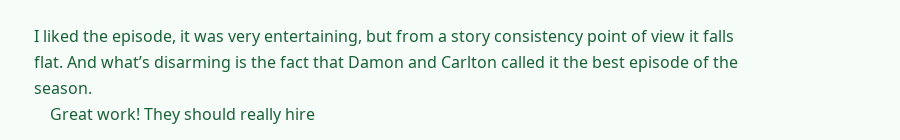I liked the episode, it was very entertaining, but from a story consistency point of view it falls flat. And what’s disarming is the fact that Damon and Carlton called it the best episode of the season.
    Great work! They should really hire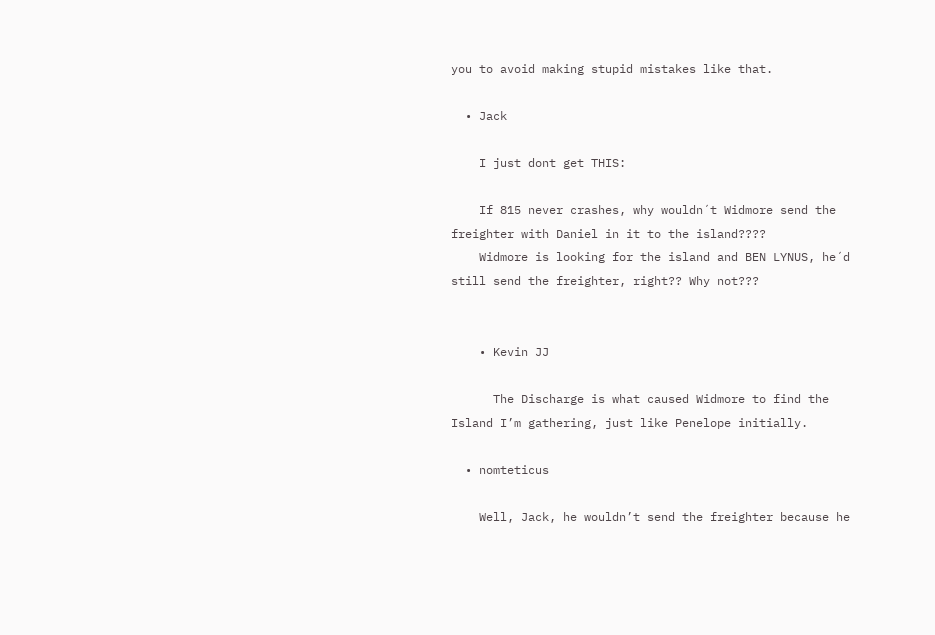you to avoid making stupid mistakes like that.

  • Jack

    I just dont get THIS:

    If 815 never crashes, why wouldn´t Widmore send the freighter with Daniel in it to the island????
    Widmore is looking for the island and BEN LYNUS, he´d still send the freighter, right?? Why not???


    • Kevin JJ

      The Discharge is what caused Widmore to find the Island I’m gathering, just like Penelope initially.

  • nomteticus

    Well, Jack, he wouldn’t send the freighter because he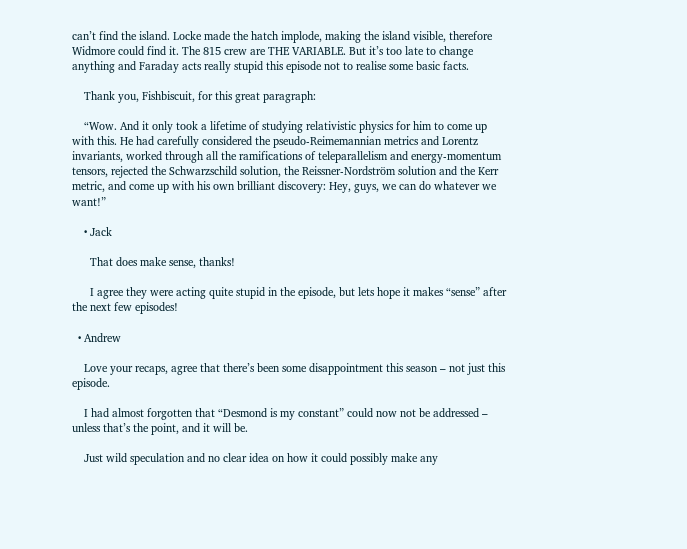can’t find the island. Locke made the hatch implode, making the island visible, therefore Widmore could find it. The 815 crew are THE VARIABLE. But it’s too late to change anything and Faraday acts really stupid this episode not to realise some basic facts.

    Thank you, Fishbiscuit, for this great paragraph:

    “Wow. And it only took a lifetime of studying relativistic physics for him to come up with this. He had carefully considered the pseudo-Reimemannian metrics and Lorentz invariants, worked through all the ramifications of teleparallelism and energy-momentum tensors, rejected the Schwarzschild solution, the Reissner-Nordström solution and the Kerr metric, and come up with his own brilliant discovery: Hey, guys, we can do whatever we want!”

    • Jack

      That does make sense, thanks!

      I agree they were acting quite stupid in the episode, but lets hope it makes “sense” after the next few episodes!

  • Andrew

    Love your recaps, agree that there’s been some disappointment this season – not just this episode.

    I had almost forgotten that “Desmond is my constant” could now not be addressed – unless that’s the point, and it will be.

    Just wild speculation and no clear idea on how it could possibly make any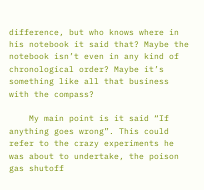difference, but who knows where in his notebook it said that? Maybe the notebook isn’t even in any kind of chronological order? Maybe it’s something like all that business with the compass?

    My main point is it said “If anything goes wrong”. This could refer to the crazy experiments he was about to undertake, the poison gas shutoff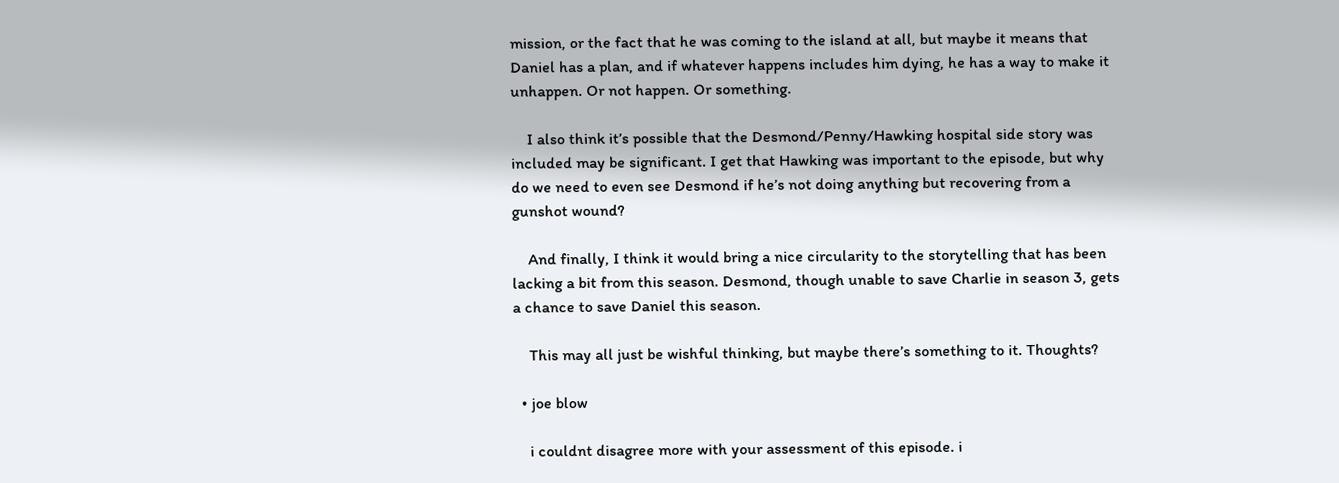mission, or the fact that he was coming to the island at all, but maybe it means that Daniel has a plan, and if whatever happens includes him dying, he has a way to make it unhappen. Or not happen. Or something.

    I also think it’s possible that the Desmond/Penny/Hawking hospital side story was included may be significant. I get that Hawking was important to the episode, but why do we need to even see Desmond if he’s not doing anything but recovering from a gunshot wound?

    And finally, I think it would bring a nice circularity to the storytelling that has been lacking a bit from this season. Desmond, though unable to save Charlie in season 3, gets a chance to save Daniel this season.

    This may all just be wishful thinking, but maybe there’s something to it. Thoughts?

  • joe blow

    i couldnt disagree more with your assessment of this episode. i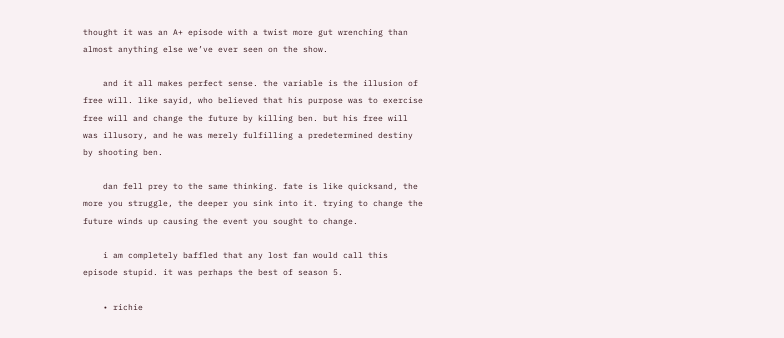thought it was an A+ episode with a twist more gut wrenching than almost anything else we’ve ever seen on the show.

    and it all makes perfect sense. the variable is the illusion of free will. like sayid, who believed that his purpose was to exercise free will and change the future by killing ben. but his free will was illusory, and he was merely fulfilling a predetermined destiny by shooting ben.

    dan fell prey to the same thinking. fate is like quicksand, the more you struggle, the deeper you sink into it. trying to change the future winds up causing the event you sought to change.

    i am completely baffled that any lost fan would call this episode stupid. it was perhaps the best of season 5.

    • richie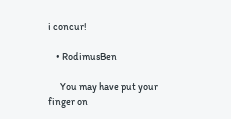i concur!

    • RodimusBen

      You may have put your finger on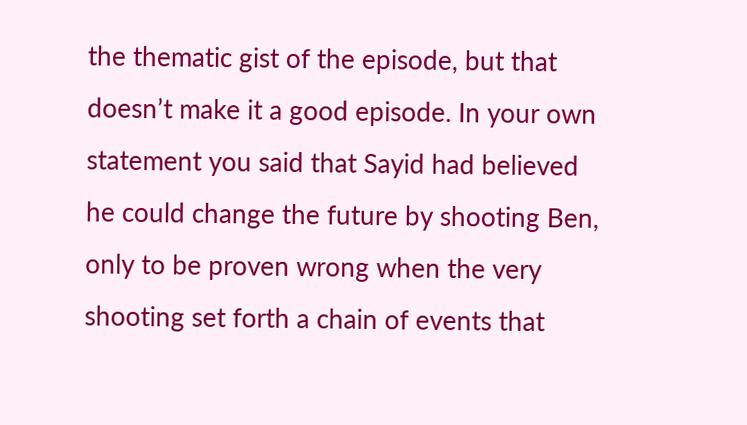the thematic gist of the episode, but that doesn’t make it a good episode. In your own statement you said that Sayid had believed he could change the future by shooting Ben, only to be proven wrong when the very shooting set forth a chain of events that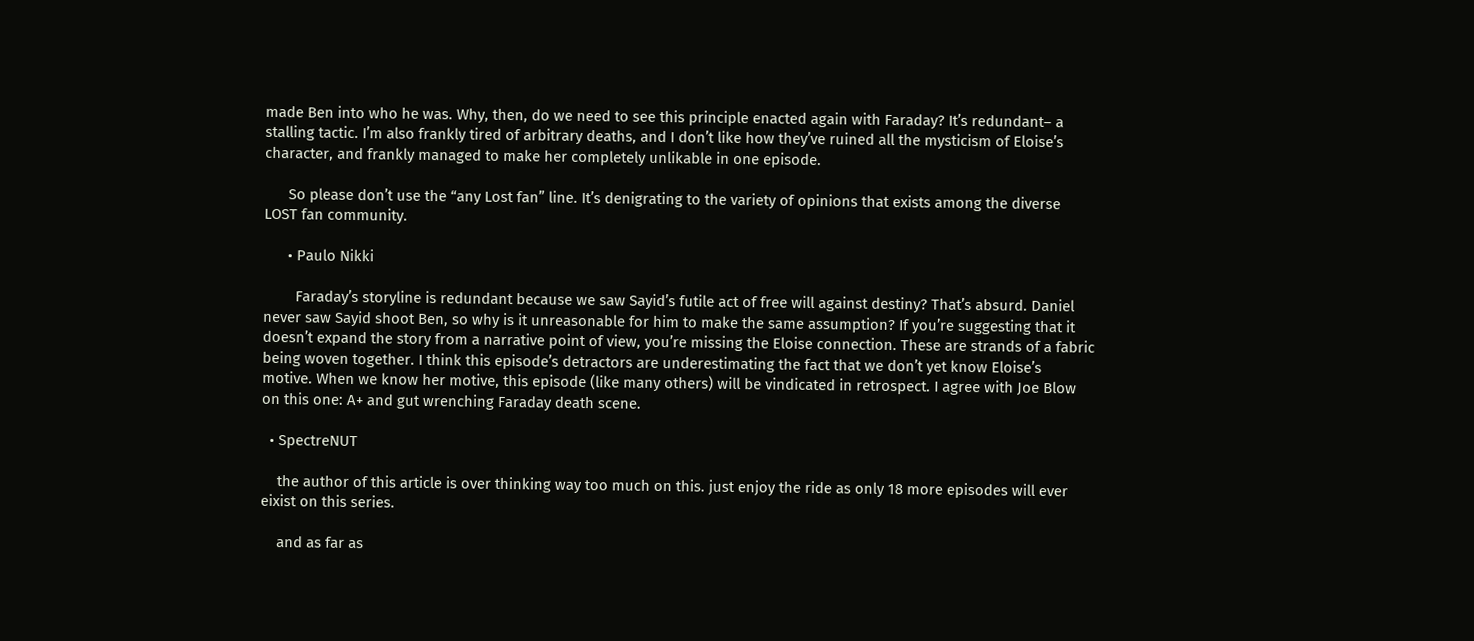made Ben into who he was. Why, then, do we need to see this principle enacted again with Faraday? It’s redundant– a stalling tactic. I’m also frankly tired of arbitrary deaths, and I don’t like how they’ve ruined all the mysticism of Eloise’s character, and frankly managed to make her completely unlikable in one episode.

      So please don’t use the “any Lost fan” line. It’s denigrating to the variety of opinions that exists among the diverse LOST fan community.

      • Paulo Nikki

        Faraday’s storyline is redundant because we saw Sayid’s futile act of free will against destiny? That’s absurd. Daniel never saw Sayid shoot Ben, so why is it unreasonable for him to make the same assumption? If you’re suggesting that it doesn’t expand the story from a narrative point of view, you’re missing the Eloise connection. These are strands of a fabric being woven together. I think this episode’s detractors are underestimating the fact that we don’t yet know Eloise’s motive. When we know her motive, this episode (like many others) will be vindicated in retrospect. I agree with Joe Blow on this one: A+ and gut wrenching Faraday death scene.

  • SpectreNUT

    the author of this article is over thinking way too much on this. just enjoy the ride as only 18 more episodes will ever eixist on this series.

    and as far as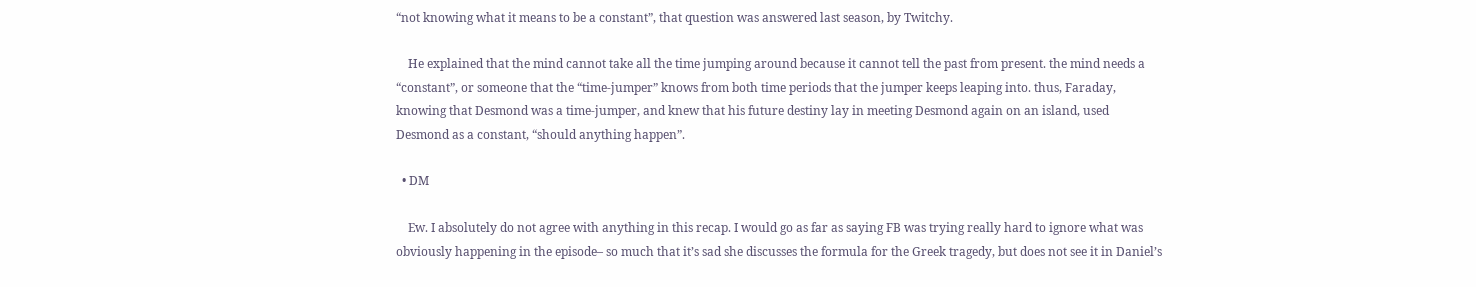“not knowing what it means to be a constant”, that question was answered last season, by Twitchy.

    He explained that the mind cannot take all the time jumping around because it cannot tell the past from present. the mind needs a “constant”, or someone that the “time-jumper” knows from both time periods that the jumper keeps leaping into. thus, Faraday, knowing that Desmond was a time-jumper, and knew that his future destiny lay in meeting Desmond again on an island, used Desmond as a constant, “should anything happen”.

  • DM

    Ew. I absolutely do not agree with anything in this recap. I would go as far as saying FB was trying really hard to ignore what was obviously happening in the episode– so much that it’s sad she discusses the formula for the Greek tragedy, but does not see it in Daniel’s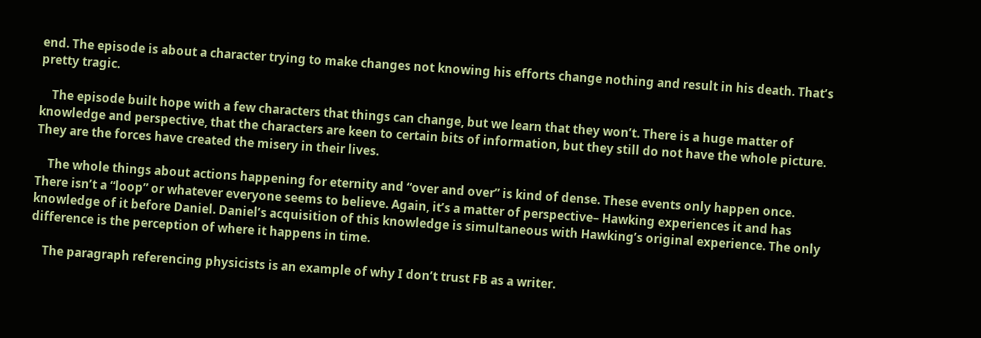end. The episode is about a character trying to make changes not knowing his efforts change nothing and result in his death. That’s pretty tragic.

    The episode built hope with a few characters that things can change, but we learn that they won’t. There is a huge matter of knowledge and perspective, that the characters are keen to certain bits of information, but they still do not have the whole picture. They are the forces have created the misery in their lives.

    The whole things about actions happening for eternity and “over and over” is kind of dense. These events only happen once. There isn’t a “loop” or whatever everyone seems to believe. Again, it’s a matter of perspective– Hawking experiences it and has knowledge of it before Daniel. Daniel’s acquisition of this knowledge is simultaneous with Hawking’s original experience. The only difference is the perception of where it happens in time.

    The paragraph referencing physicists is an example of why I don’t trust FB as a writer.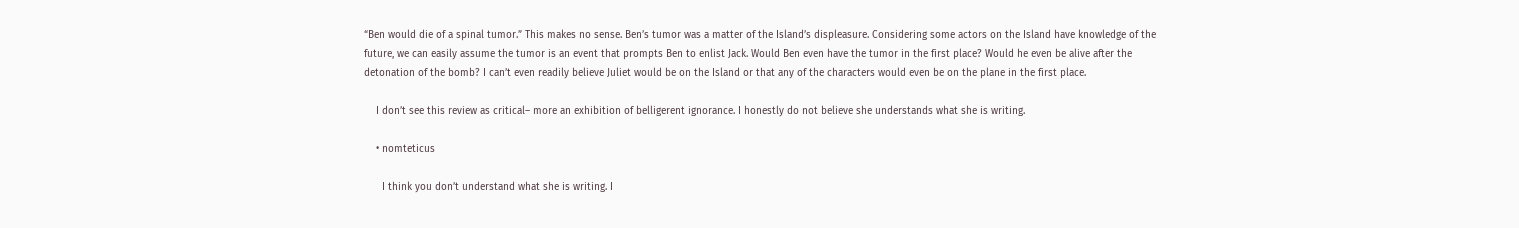“Ben would die of a spinal tumor.” This makes no sense. Ben’s tumor was a matter of the Island’s displeasure. Considering some actors on the Island have knowledge of the future, we can easily assume the tumor is an event that prompts Ben to enlist Jack. Would Ben even have the tumor in the first place? Would he even be alive after the detonation of the bomb? I can’t even readily believe Juliet would be on the Island or that any of the characters would even be on the plane in the first place.

    I don’t see this review as critical– more an exhibition of belligerent ignorance. I honestly do not believe she understands what she is writing.

    • nomteticus

      I think you don’t understand what she is writing. I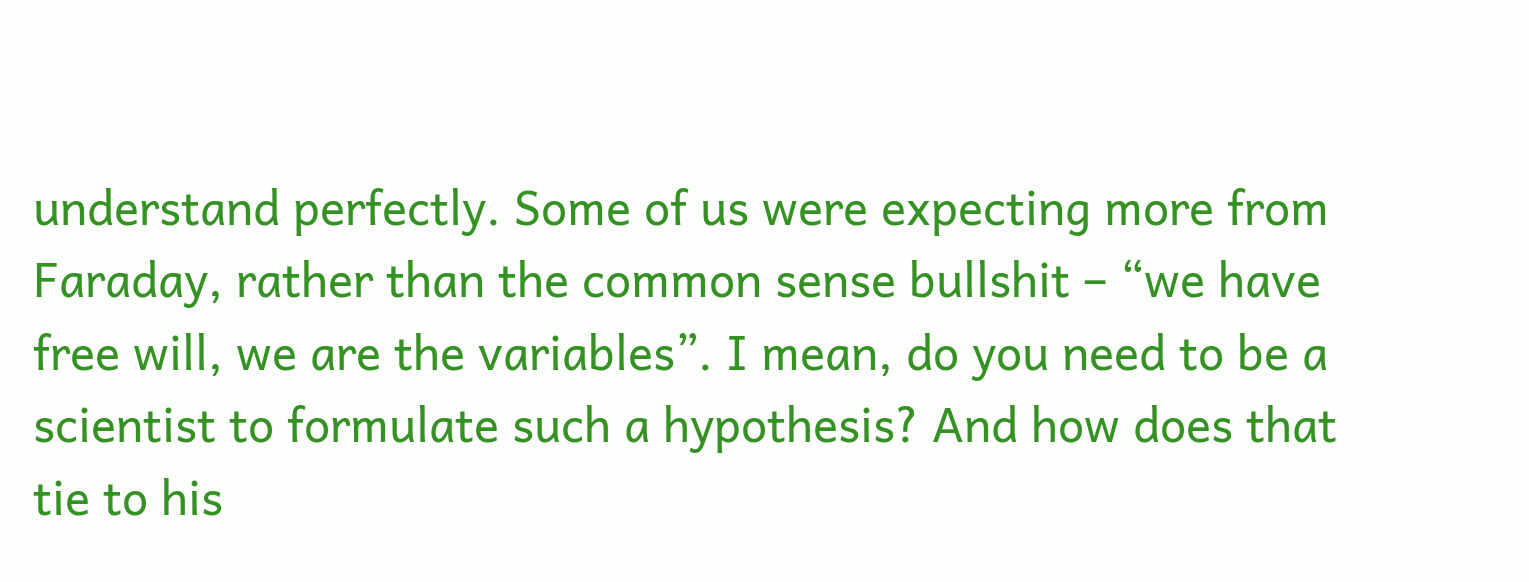understand perfectly. Some of us were expecting more from Faraday, rather than the common sense bullshit – “we have free will, we are the variables”. I mean, do you need to be a scientist to formulate such a hypothesis? And how does that tie to his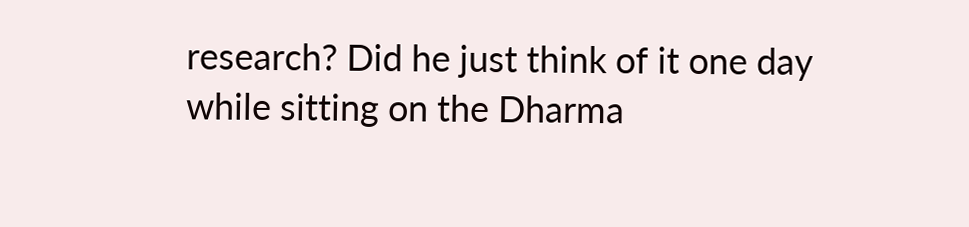research? Did he just think of it one day while sitting on the Dharma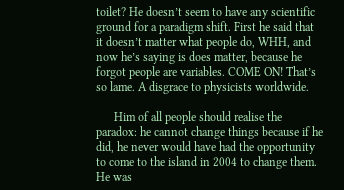toilet? He doesn’t seem to have any scientific ground for a paradigm shift. First he said that it doesn’t matter what people do, WHH, and now he’s saying is does matter, because he forgot people are variables. COME ON! That’s so lame. A disgrace to physicists worldwide.

      Him of all people should realise the paradox: he cannot change things because if he did, he never would have had the opportunity to come to the island in 2004 to change them. He was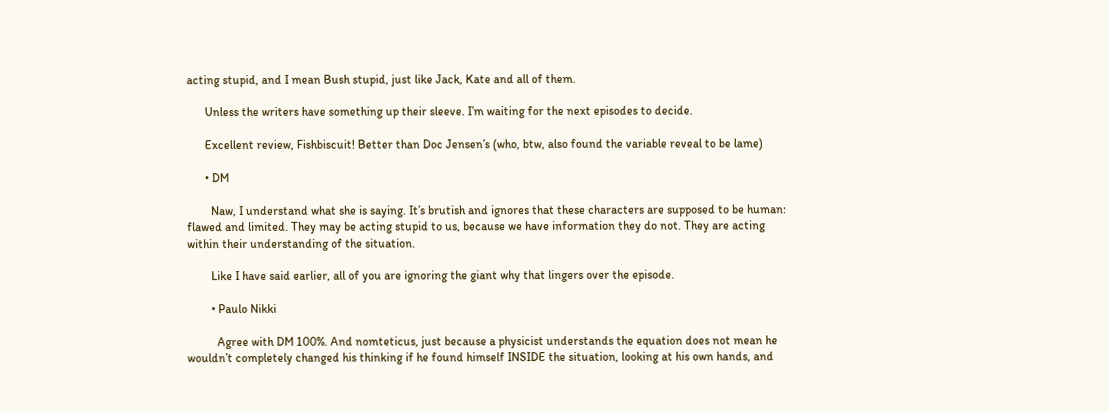acting stupid, and I mean Bush stupid, just like Jack, Kate and all of them.

      Unless the writers have something up their sleeve. I’m waiting for the next episodes to decide.

      Excellent review, Fishbiscuit! Better than Doc Jensen’s (who, btw, also found the variable reveal to be lame)

      • DM

        Naw, I understand what she is saying. It’s brutish and ignores that these characters are supposed to be human: flawed and limited. They may be acting stupid to us, because we have information they do not. They are acting within their understanding of the situation.

        Like I have said earlier, all of you are ignoring the giant why that lingers over the episode.

        • Paulo Nikki

          Agree with DM 100%. And nomteticus, just because a physicist understands the equation does not mean he wouldn’t completely changed his thinking if he found himself INSIDE the situation, looking at his own hands, and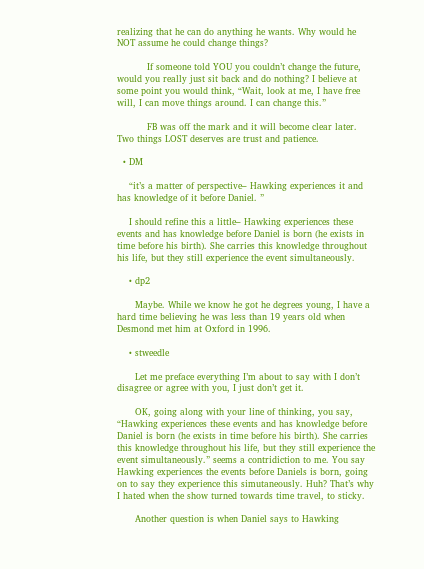realizing that he can do anything he wants. Why would he NOT assume he could change things?

          If someone told YOU you couldn’t change the future, would you really just sit back and do nothing? I believe at some point you would think, “Wait, look at me, I have free will, I can move things around. I can change this.”

          FB was off the mark and it will become clear later. Two things LOST deserves are trust and patience.

  • DM

    “it’s a matter of perspective– Hawking experiences it and has knowledge of it before Daniel. ”

    I should refine this a little– Hawking experiences these events and has knowledge before Daniel is born (he exists in time before his birth). She carries this knowledge throughout his life, but they still experience the event simultaneously.

    • dp2

      Maybe. While we know he got he degrees young, I have a hard time believing he was less than 19 years old when Desmond met him at Oxford in 1996.

    • stweedle

      Let me preface everything I’m about to say with I don’t disagree or agree with you, I just don’t get it.

      OK, going along with your line of thinking, you say, “Hawking experiences these events and has knowledge before Daniel is born (he exists in time before his birth). She carries this knowledge throughout his life, but they still experience the event simultaneously.” seems a contridiction to me. You say Hawking experiences the events before Daniels is born, going on to say they experience this simutaneously. Huh? That’s why I hated when the show turned towards time travel, to sticky.

      Another question is when Daniel says to Hawking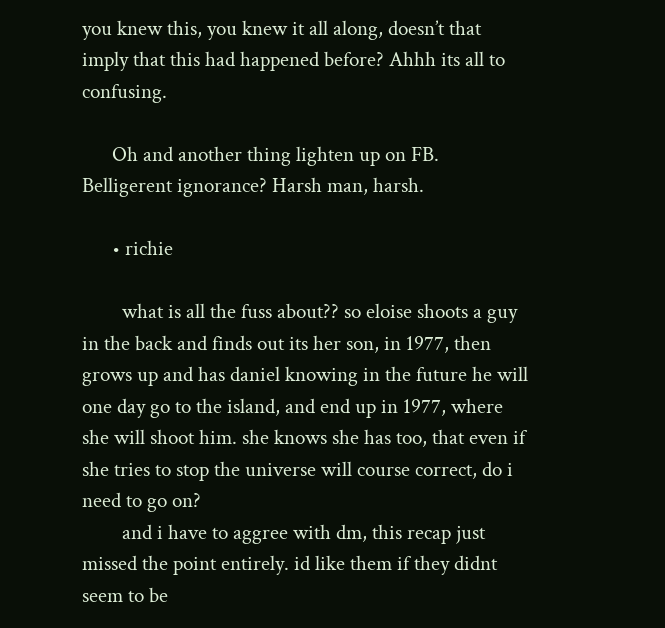you knew this, you knew it all along, doesn’t that imply that this had happened before? Ahhh its all to confusing.

      Oh and another thing lighten up on FB. Belligerent ignorance? Harsh man, harsh.

      • richie

        what is all the fuss about?? so eloise shoots a guy in the back and finds out its her son, in 1977, then grows up and has daniel knowing in the future he will one day go to the island, and end up in 1977, where she will shoot him. she knows she has too, that even if she tries to stop the universe will course correct, do i need to go on?
        and i have to aggree with dm, this recap just missed the point entirely. id like them if they didnt seem to be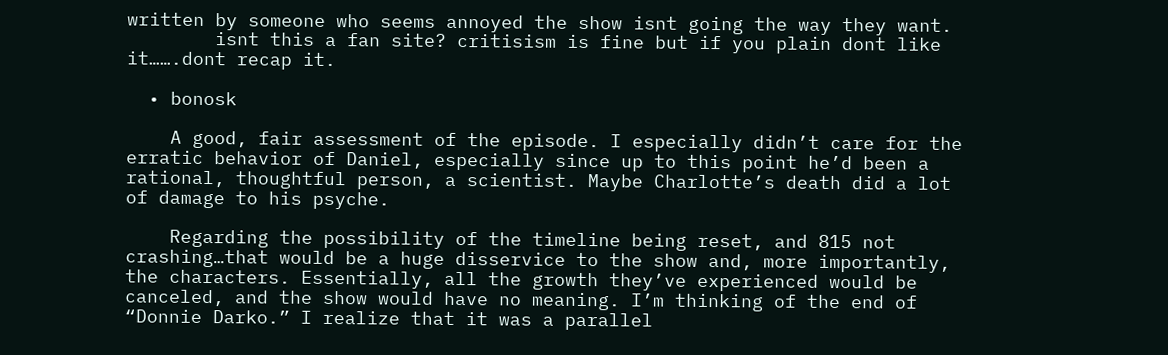written by someone who seems annoyed the show isnt going the way they want.
        isnt this a fan site? critisism is fine but if you plain dont like it…….dont recap it.

  • bonosk

    A good, fair assessment of the episode. I especially didn’t care for the erratic behavior of Daniel, especially since up to this point he’d been a rational, thoughtful person, a scientist. Maybe Charlotte’s death did a lot of damage to his psyche.

    Regarding the possibility of the timeline being reset, and 815 not crashing…that would be a huge disservice to the show and, more importantly, the characters. Essentially, all the growth they’ve experienced would be canceled, and the show would have no meaning. I’m thinking of the end of “Donnie Darko.” I realize that it was a parallel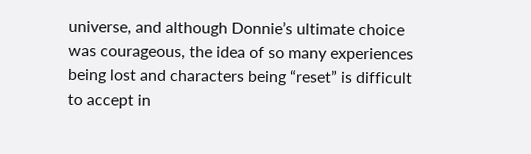universe, and although Donnie’s ultimate choice was courageous, the idea of so many experiences being lost and characters being “reset” is difficult to accept in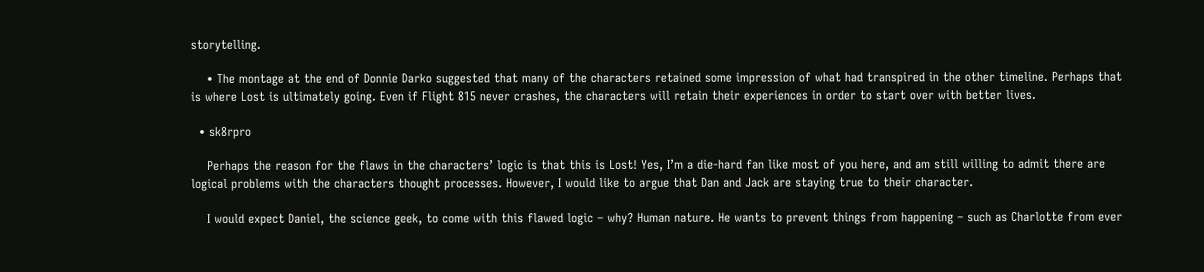storytelling.

    • The montage at the end of Donnie Darko suggested that many of the characters retained some impression of what had transpired in the other timeline. Perhaps that is where Lost is ultimately going. Even if Flight 815 never crashes, the characters will retain their experiences in order to start over with better lives.

  • sk8rpro

    Perhaps the reason for the flaws in the characters’ logic is that this is Lost! Yes, I’m a die-hard fan like most of you here, and am still willing to admit there are logical problems with the characters thought processes. However, I would like to argue that Dan and Jack are staying true to their character.

    I would expect Daniel, the science geek, to come with this flawed logic – why? Human nature. He wants to prevent things from happening – such as Charlotte from ever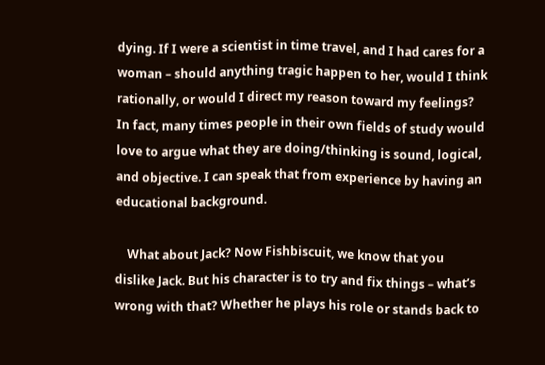dying. If I were a scientist in time travel, and I had cares for a woman – should anything tragic happen to her, would I think rationally, or would I direct my reason toward my feelings? In fact, many times people in their own fields of study would love to argue what they are doing/thinking is sound, logical, and objective. I can speak that from experience by having an educational background.

    What about Jack? Now Fishbiscuit, we know that you dislike Jack. But his character is to try and fix things – what’s wrong with that? Whether he plays his role or stands back to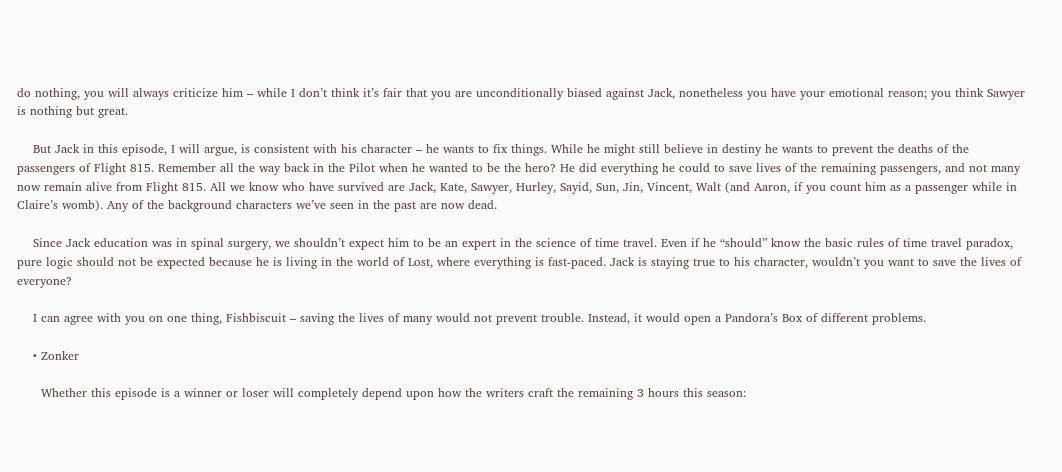do nothing, you will always criticize him – while I don’t think it’s fair that you are unconditionally biased against Jack, nonetheless you have your emotional reason; you think Sawyer is nothing but great.

    But Jack in this episode, I will argue, is consistent with his character – he wants to fix things. While he might still believe in destiny he wants to prevent the deaths of the passengers of Flight 815. Remember all the way back in the Pilot when he wanted to be the hero? He did everything he could to save lives of the remaining passengers, and not many now remain alive from Flight 815. All we know who have survived are Jack, Kate, Sawyer, Hurley, Sayid, Sun, Jin, Vincent, Walt (and Aaron, if you count him as a passenger while in Claire’s womb). Any of the background characters we’ve seen in the past are now dead.

    Since Jack education was in spinal surgery, we shouldn’t expect him to be an expert in the science of time travel. Even if he “should” know the basic rules of time travel paradox, pure logic should not be expected because he is living in the world of Lost, where everything is fast-paced. Jack is staying true to his character, wouldn’t you want to save the lives of everyone?

    I can agree with you on one thing, Fishbiscuit – saving the lives of many would not prevent trouble. Instead, it would open a Pandora’s Box of different problems.

    • Zonker

      Whether this episode is a winner or loser will completely depend upon how the writers craft the remaining 3 hours this season: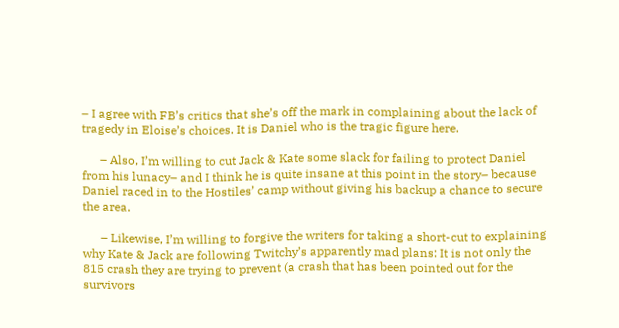– I agree with FB’s critics that she’s off the mark in complaining about the lack of tragedy in Eloise’s choices. It is Daniel who is the tragic figure here.

      – Also, I’m willing to cut Jack & Kate some slack for failing to protect Daniel from his lunacy– and I think he is quite insane at this point in the story– because Daniel raced in to the Hostiles’ camp without giving his backup a chance to secure the area.

      – Likewise, I’m willing to forgive the writers for taking a short-cut to explaining why Kate & Jack are following Twitchy’s apparently mad plans: It is not only the 815 crash they are trying to prevent (a crash that has been pointed out for the survivors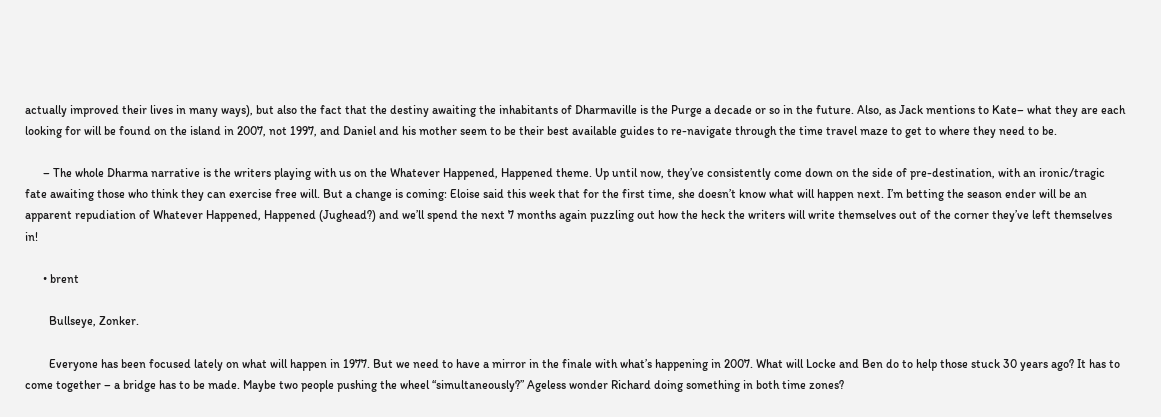actually improved their lives in many ways), but also the fact that the destiny awaiting the inhabitants of Dharmaville is the Purge a decade or so in the future. Also, as Jack mentions to Kate– what they are each looking for will be found on the island in 2007, not 1997, and Daniel and his mother seem to be their best available guides to re-navigate through the time travel maze to get to where they need to be.

      – The whole Dharma narrative is the writers playing with us on the Whatever Happened, Happened theme. Up until now, they’ve consistently come down on the side of pre-destination, with an ironic/tragic fate awaiting those who think they can exercise free will. But a change is coming: Eloise said this week that for the first time, she doesn’t know what will happen next. I’m betting the season ender will be an apparent repudiation of Whatever Happened, Happened (Jughead?) and we’ll spend the next 7 months again puzzling out how the heck the writers will write themselves out of the corner they’ve left themselves in!

      • brent

        Bullseye, Zonker.

        Everyone has been focused lately on what will happen in 1977. But we need to have a mirror in the finale with what’s happening in 2007. What will Locke and Ben do to help those stuck 30 years ago? It has to come together – a bridge has to be made. Maybe two people pushing the wheel “simultaneously?” Ageless wonder Richard doing something in both time zones?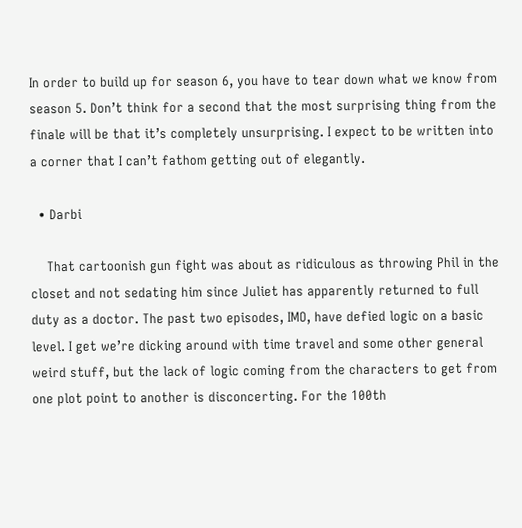In order to build up for season 6, you have to tear down what we know from season 5. Don’t think for a second that the most surprising thing from the finale will be that it’s completely unsurprising. I expect to be written into a corner that I can’t fathom getting out of elegantly.

  • Darbi

    That cartoonish gun fight was about as ridiculous as throwing Phil in the closet and not sedating him since Juliet has apparently returned to full duty as a doctor. The past two episodes, IMO, have defied logic on a basic level. I get we’re dicking around with time travel and some other general weird stuff, but the lack of logic coming from the characters to get from one plot point to another is disconcerting. For the 100th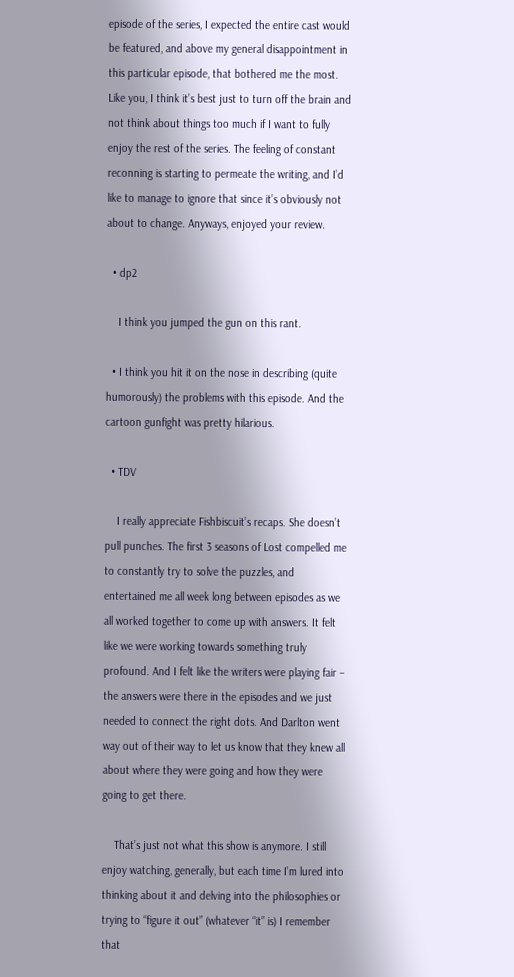episode of the series, I expected the entire cast would be featured, and above my general disappointment in this particular episode, that bothered me the most. Like you, I think it’s best just to turn off the brain and not think about things too much if I want to fully enjoy the rest of the series. The feeling of constant reconning is starting to permeate the writing, and I’d like to manage to ignore that since it’s obviously not about to change. Anyways, enjoyed your review.

  • dp2

    I think you jumped the gun on this rant.

  • I think you hit it on the nose in describing (quite humorously) the problems with this episode. And the cartoon gunfight was pretty hilarious.

  • TDV

    I really appreciate Fishbiscuit’s recaps. She doesn’t pull punches. The first 3 seasons of Lost compelled me to constantly try to solve the puzzles, and entertained me all week long between episodes as we all worked together to come up with answers. It felt like we were working towards something truly profound. And I felt like the writers were playing fair – the answers were there in the episodes and we just needed to connect the right dots. And Darlton went way out of their way to let us know that they knew all about where they were going and how they were going to get there.

    That’s just not what this show is anymore. I still enjoy watching, generally, but each time I’m lured into thinking about it and delving into the philosophies or trying to “figure it out” (whatever “it” is) I remember that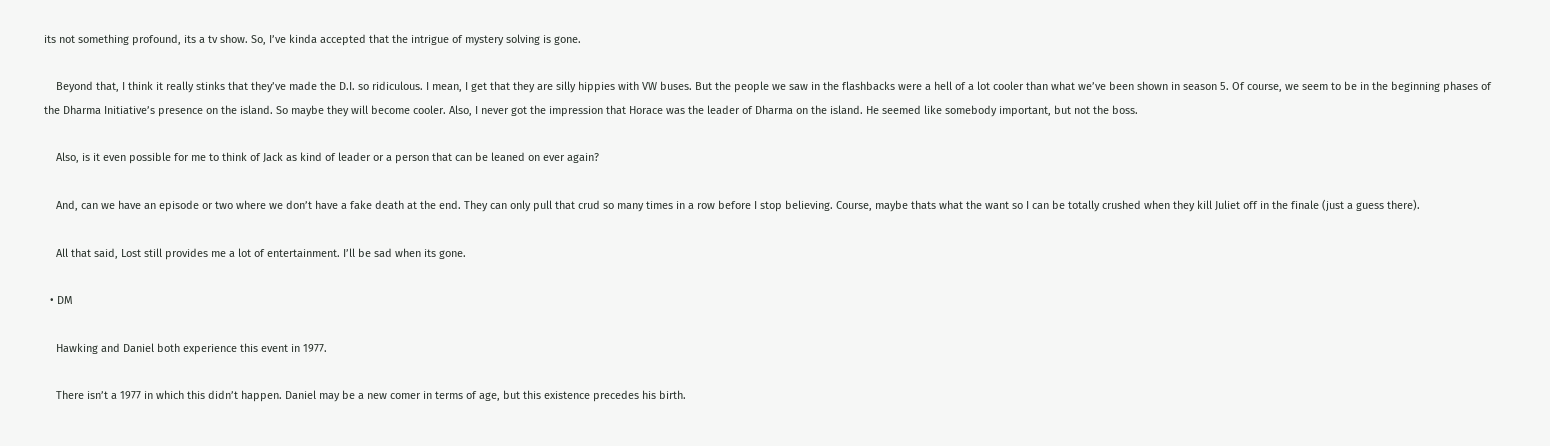its not something profound, its a tv show. So, I’ve kinda accepted that the intrigue of mystery solving is gone.

    Beyond that, I think it really stinks that they’ve made the D.I. so ridiculous. I mean, I get that they are silly hippies with VW buses. But the people we saw in the flashbacks were a hell of a lot cooler than what we’ve been shown in season 5. Of course, we seem to be in the beginning phases of the Dharma Initiative’s presence on the island. So maybe they will become cooler. Also, I never got the impression that Horace was the leader of Dharma on the island. He seemed like somebody important, but not the boss.

    Also, is it even possible for me to think of Jack as kind of leader or a person that can be leaned on ever again?

    And, can we have an episode or two where we don’t have a fake death at the end. They can only pull that crud so many times in a row before I stop believing. Course, maybe thats what the want so I can be totally crushed when they kill Juliet off in the finale (just a guess there).

    All that said, Lost still provides me a lot of entertainment. I’ll be sad when its gone.

  • DM

    Hawking and Daniel both experience this event in 1977.

    There isn’t a 1977 in which this didn’t happen. Daniel may be a new comer in terms of age, but this existence precedes his birth.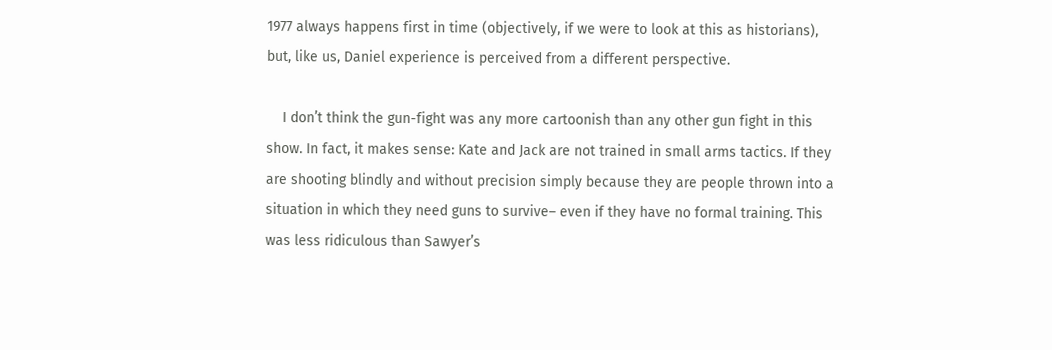1977 always happens first in time (objectively, if we were to look at this as historians), but, like us, Daniel experience is perceived from a different perspective.

    I don’t think the gun-fight was any more cartoonish than any other gun fight in this show. In fact, it makes sense: Kate and Jack are not trained in small arms tactics. If they are shooting blindly and without precision simply because they are people thrown into a situation in which they need guns to survive– even if they have no formal training. This was less ridiculous than Sawyer’s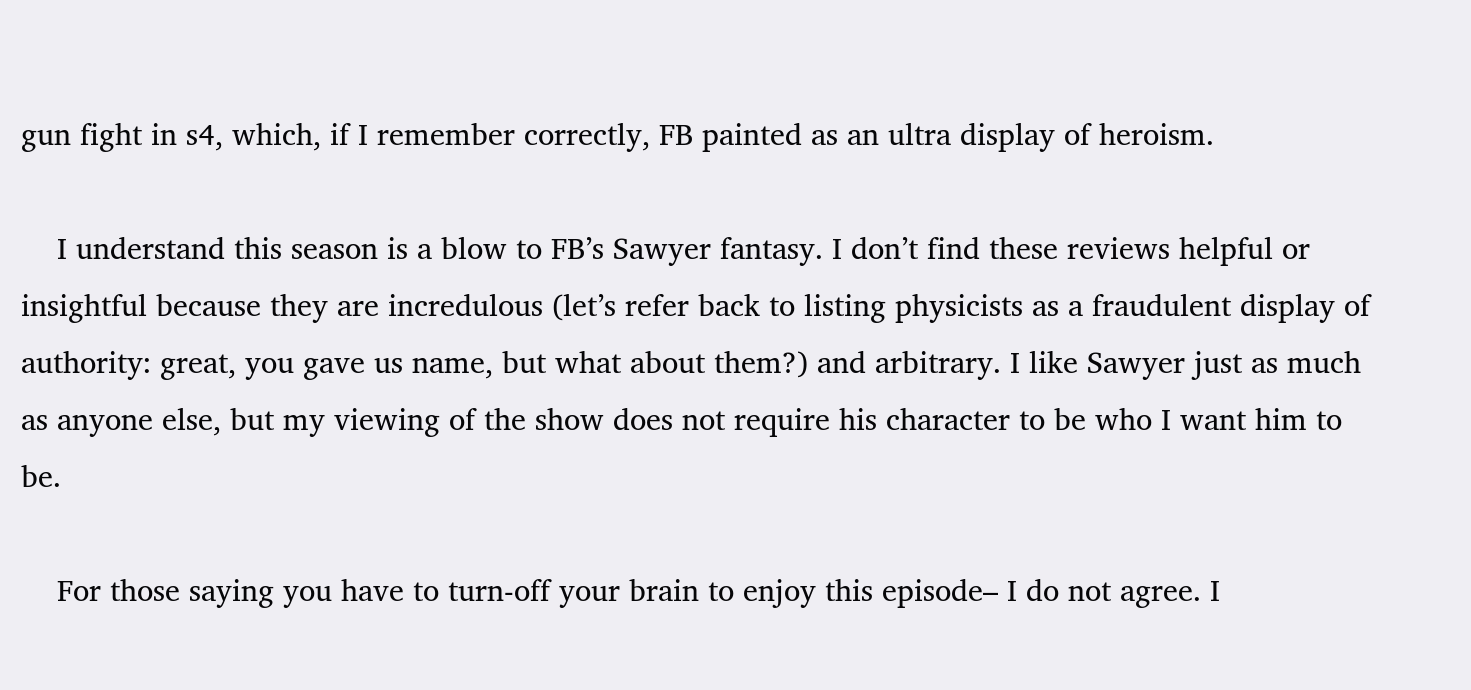gun fight in s4, which, if I remember correctly, FB painted as an ultra display of heroism.

    I understand this season is a blow to FB’s Sawyer fantasy. I don’t find these reviews helpful or insightful because they are incredulous (let’s refer back to listing physicists as a fraudulent display of authority: great, you gave us name, but what about them?) and arbitrary. I like Sawyer just as much as anyone else, but my viewing of the show does not require his character to be who I want him to be.

    For those saying you have to turn-off your brain to enjoy this episode– I do not agree. I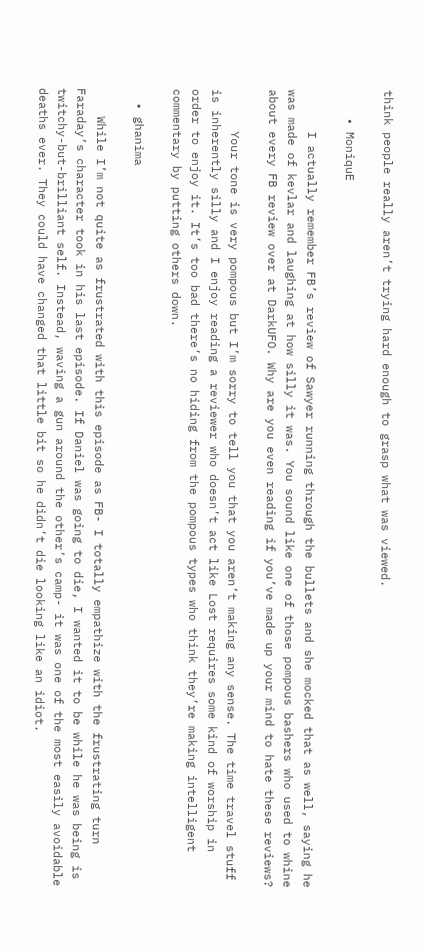think people really aren’t trying hard enough to grasp what was viewed.

    • MoniquE

      I actually remember FB’s review of Sawyer running through the bullets and she mocked that as well, saying he was made of kevlar and laughing at how silly it was. You sound like one of those pompous bashers who used to whine about every FB review over at DarkUFO. Why are you even reading if you’ve made up your mind to hate these reviews?

      Your tone is very pompous but I’m sorry to tell you that you aren’t making any sense. The time travel stuff is inherently silly and I enjoy reading a reviewer who doesn’t act like Lost requires some kind of worship in order to enjoy it. It’s too bad there’s no hiding from the pompous types who think they’re making intelligent commentary by putting others down.

  • ghanima

    While I’m not quite as frustrated with this episode as FB- I totally empathize with the frustrating turn Faraday’s character took in his last episode. If Daniel was going to die, I wanted it to be while he was being is twitchy-but-brilliant self. Instead, waving a gun around the other’s camp- it was one of the most easily avoidable deaths ever. They could have changed that little bit so he didn’t die looking like an idiot.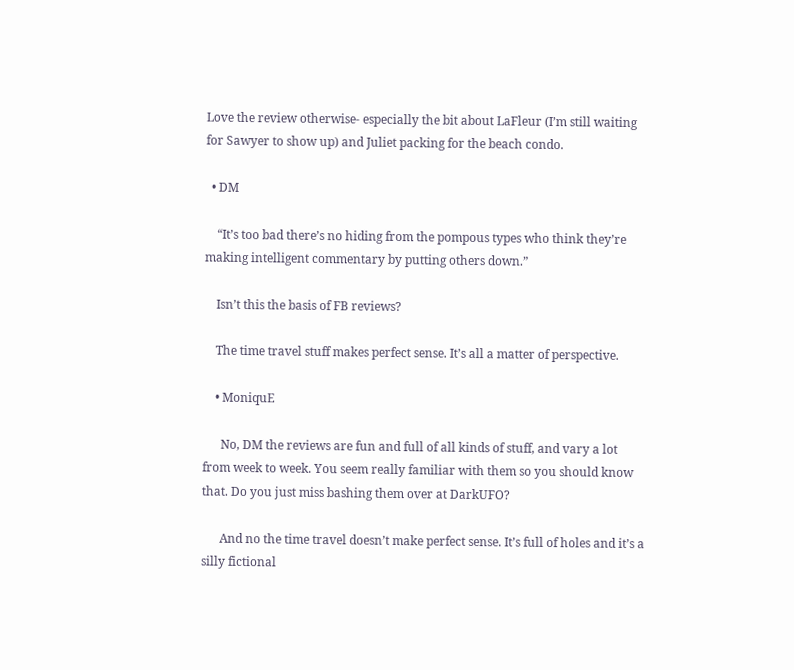Love the review otherwise- especially the bit about LaFleur (I’m still waiting for Sawyer to show up) and Juliet packing for the beach condo.

  • DM

    “It’s too bad there’s no hiding from the pompous types who think they’re making intelligent commentary by putting others down.”

    Isn’t this the basis of FB reviews?

    The time travel stuff makes perfect sense. It’s all a matter of perspective.

    • MoniquE

      No, DM the reviews are fun and full of all kinds of stuff, and vary a lot from week to week. You seem really familiar with them so you should know that. Do you just miss bashing them over at DarkUFO?

      And no the time travel doesn’t make perfect sense. It’s full of holes and it’s a silly fictional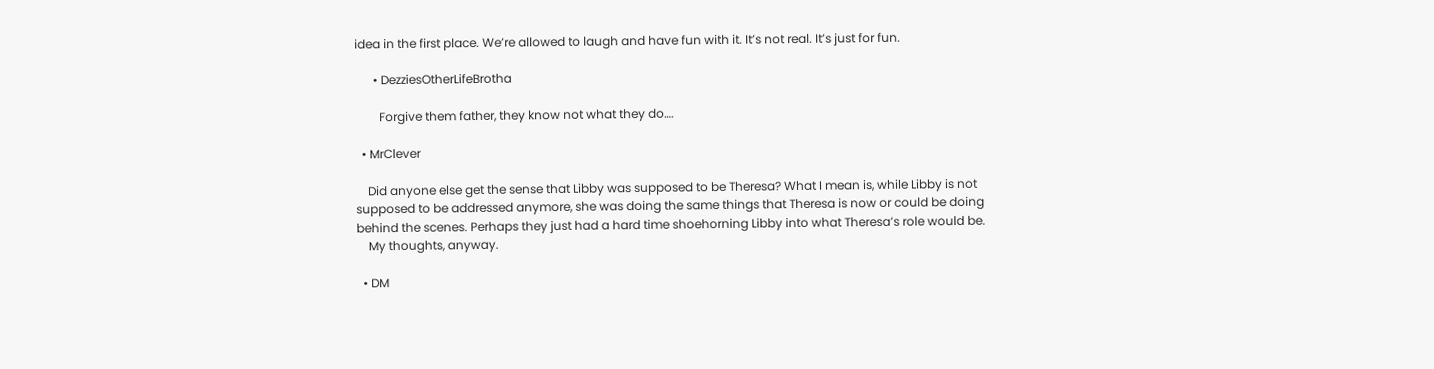idea in the first place. We’re allowed to laugh and have fun with it. It’s not real. It’s just for fun.

      • DezziesOtherLifeBrotha

        Forgive them father, they know not what they do….

  • MrClever

    Did anyone else get the sense that Libby was supposed to be Theresa? What I mean is, while Libby is not supposed to be addressed anymore, she was doing the same things that Theresa is now or could be doing behind the scenes. Perhaps they just had a hard time shoehorning Libby into what Theresa’s role would be.
    My thoughts, anyway.

  • DM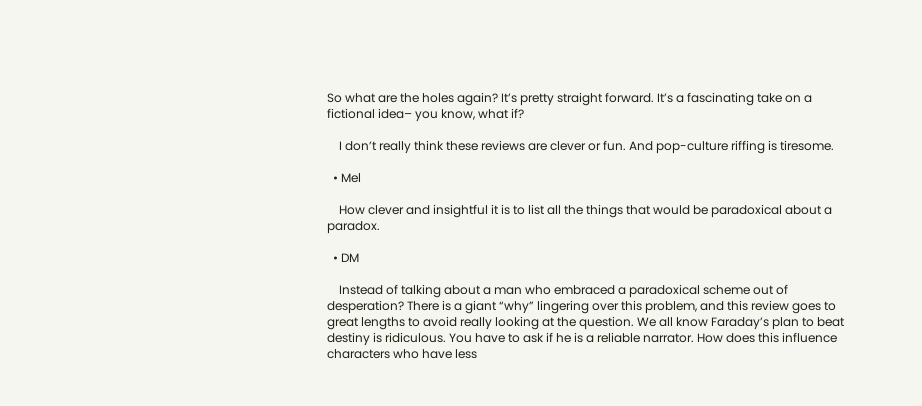So what are the holes again? It’s pretty straight forward. It’s a fascinating take on a fictional idea– you know, what if?

    I don’t really think these reviews are clever or fun. And pop-culture riffing is tiresome.

  • Mel

    How clever and insightful it is to list all the things that would be paradoxical about a paradox.

  • DM

    Instead of talking about a man who embraced a paradoxical scheme out of desperation? There is a giant “why” lingering over this problem, and this review goes to great lengths to avoid really looking at the question. We all know Faraday’s plan to beat destiny is ridiculous. You have to ask if he is a reliable narrator. How does this influence characters who have less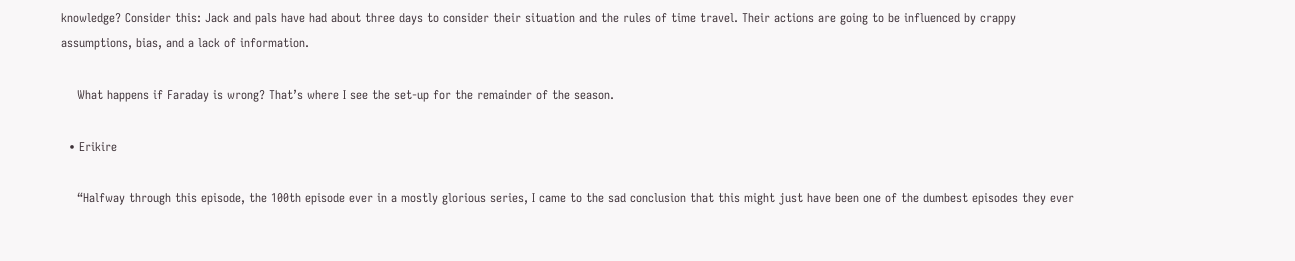knowledge? Consider this: Jack and pals have had about three days to consider their situation and the rules of time travel. Their actions are going to be influenced by crappy assumptions, bias, and a lack of information.

    What happens if Faraday is wrong? That’s where I see the set-up for the remainder of the season.

  • Erikire

    “Halfway through this episode, the 100th episode ever in a mostly glorious series, I came to the sad conclusion that this might just have been one of the dumbest episodes they ever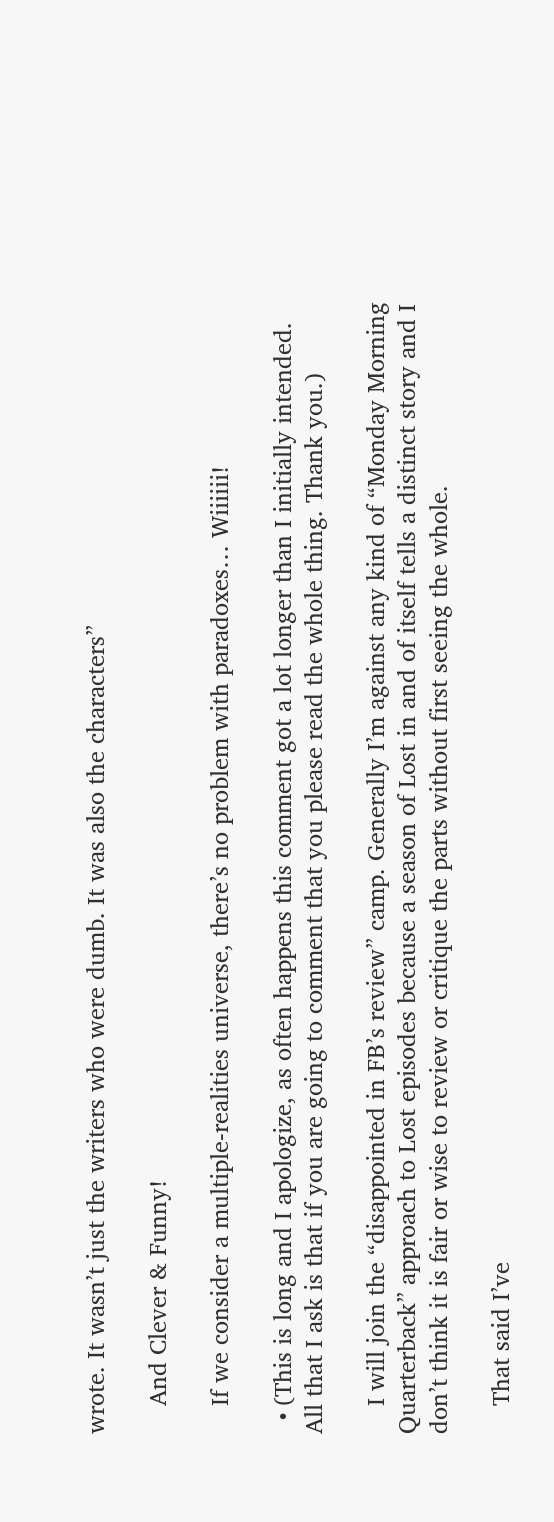wrote. It wasn’t just the writers who were dumb. It was also the characters”

    And Clever & Funny!

    If we consider a multiple-realities universe, there’s no problem with paradoxes… Wiiiiii!

  • (This is long and I apologize, as often happens this comment got a lot longer than I initially intended. All that I ask is that if you are going to comment that you please read the whole thing. Thank you.)

    I will join the “disappointed in FB’s review” camp. Generally I’m against any kind of “Monday Morning Quarterback” approach to Lost episodes because a season of Lost in and of itself tells a distinct story and I don’t think it is fair or wise to review or critique the parts without first seeing the whole.

    That said I’ve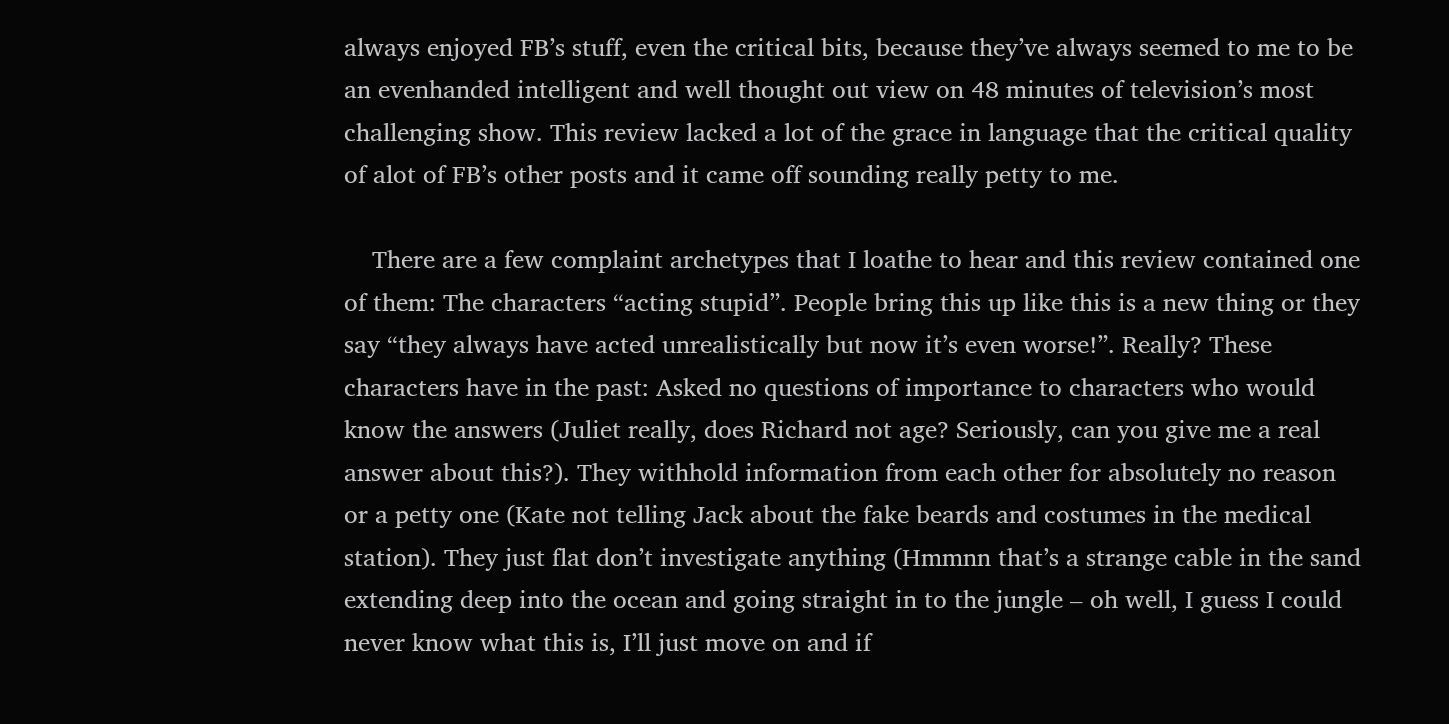always enjoyed FB’s stuff, even the critical bits, because they’ve always seemed to me to be an evenhanded intelligent and well thought out view on 48 minutes of television’s most challenging show. This review lacked a lot of the grace in language that the critical quality of alot of FB’s other posts and it came off sounding really petty to me.

    There are a few complaint archetypes that I loathe to hear and this review contained one of them: The characters “acting stupid”. People bring this up like this is a new thing or they say “they always have acted unrealistically but now it’s even worse!”. Really? These characters have in the past: Asked no questions of importance to characters who would know the answers (Juliet really, does Richard not age? Seriously, can you give me a real answer about this?). They withhold information from each other for absolutely no reason or a petty one (Kate not telling Jack about the fake beards and costumes in the medical station). They just flat don’t investigate anything (Hmmnn that’s a strange cable in the sand extending deep into the ocean and going straight in to the jungle – oh well, I guess I could never know what this is, I’ll just move on and if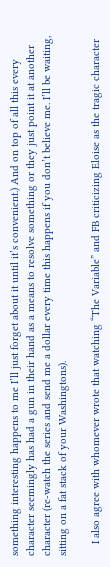something interesting happens to me I’ll just forget about it until it’s convenient.) And on top of all this every character seemingly has had a gun in their hand as a means to resolve something or they just point it at another character (re-watch the series and send me a dollar every time this happens if you don’t believe me. I’ll be waiting, sitting on a fat stack of your Washingtons).

    I also agree with whomever wrote that watching “The Variable” and FB criticizing Eloise as the tragic character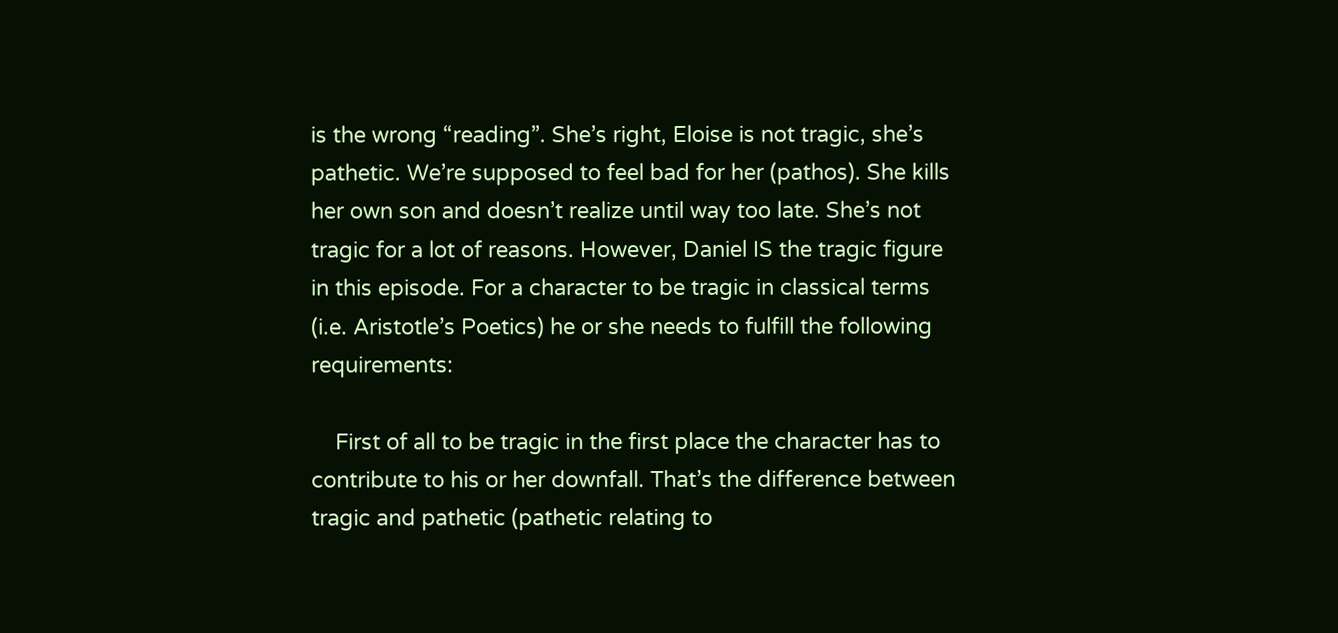is the wrong “reading”. She’s right, Eloise is not tragic, she’s pathetic. We’re supposed to feel bad for her (pathos). She kills her own son and doesn’t realize until way too late. She’s not tragic for a lot of reasons. However, Daniel IS the tragic figure in this episode. For a character to be tragic in classical terms (i.e. Aristotle’s Poetics) he or she needs to fulfill the following requirements:

    First of all to be tragic in the first place the character has to contribute to his or her downfall. That’s the difference between tragic and pathetic (pathetic relating to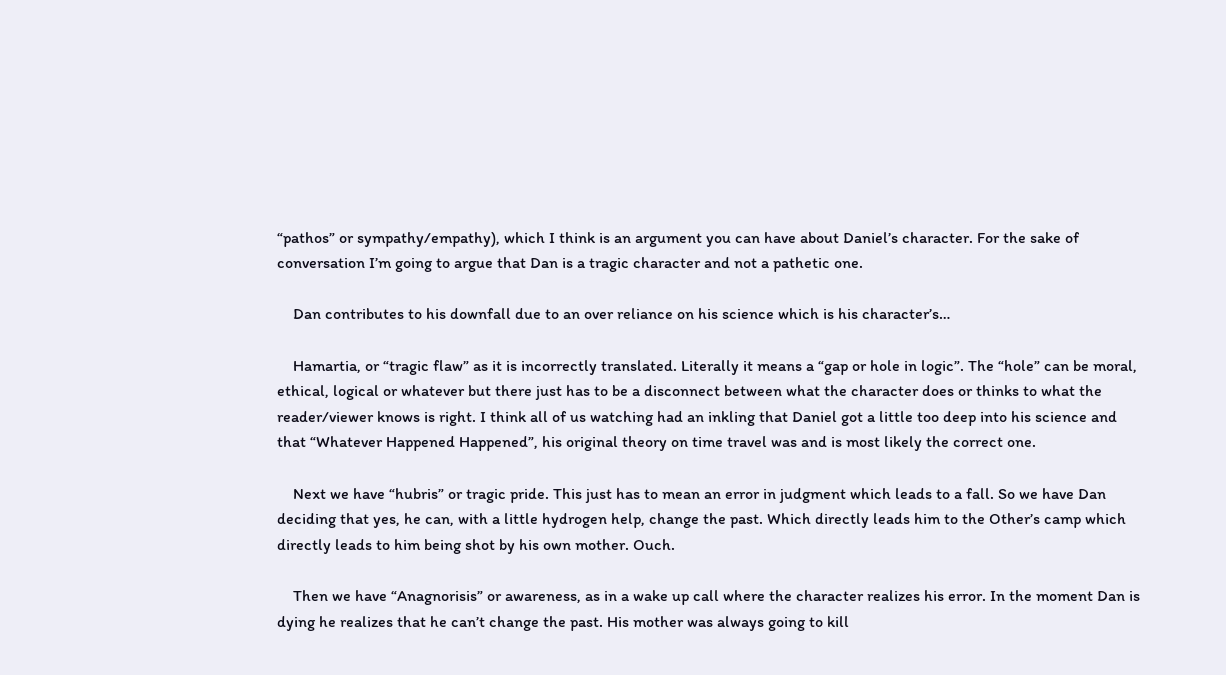“pathos” or sympathy/empathy), which I think is an argument you can have about Daniel’s character. For the sake of conversation I’m going to argue that Dan is a tragic character and not a pathetic one.

    Dan contributes to his downfall due to an over reliance on his science which is his character’s…

    Hamartia, or “tragic flaw” as it is incorrectly translated. Literally it means a “gap or hole in logic”. The “hole” can be moral, ethical, logical or whatever but there just has to be a disconnect between what the character does or thinks to what the reader/viewer knows is right. I think all of us watching had an inkling that Daniel got a little too deep into his science and that “Whatever Happened Happened”, his original theory on time travel was and is most likely the correct one.

    Next we have “hubris” or tragic pride. This just has to mean an error in judgment which leads to a fall. So we have Dan deciding that yes, he can, with a little hydrogen help, change the past. Which directly leads him to the Other’s camp which directly leads to him being shot by his own mother. Ouch.

    Then we have “Anagnorisis” or awareness, as in a wake up call where the character realizes his error. In the moment Dan is dying he realizes that he can’t change the past. His mother was always going to kill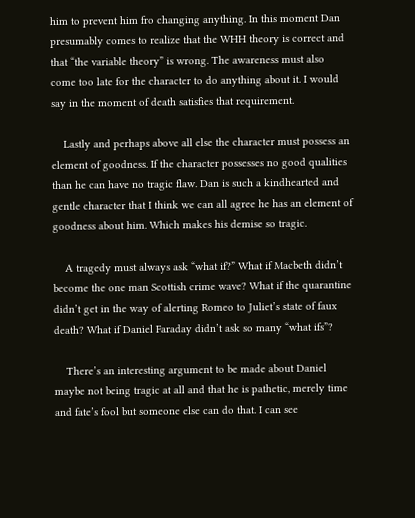him to prevent him fro changing anything. In this moment Dan presumably comes to realize that the WHH theory is correct and that “the variable theory” is wrong. The awareness must also come too late for the character to do anything about it. I would say in the moment of death satisfies that requirement.

    Lastly and perhaps above all else the character must possess an element of goodness. If the character possesses no good qualities than he can have no tragic flaw. Dan is such a kindhearted and gentle character that I think we can all agree he has an element of goodness about him. Which makes his demise so tragic.

    A tragedy must always ask “what if?” What if Macbeth didn’t become the one man Scottish crime wave? What if the quarantine didn’t get in the way of alerting Romeo to Juliet’s state of faux death? What if Daniel Faraday didn’t ask so many “what ifs”?

    There’s an interesting argument to be made about Daniel maybe not being tragic at all and that he is pathetic, merely time and fate’s fool but someone else can do that. I can see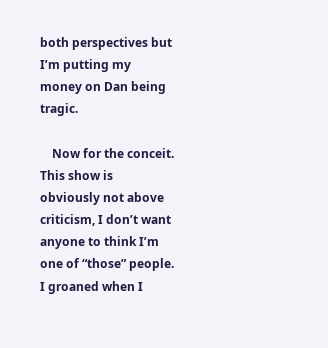both perspectives but I’m putting my money on Dan being tragic.

    Now for the conceit. This show is obviously not above criticism, I don’t want anyone to think I’m one of “those” people. I groaned when I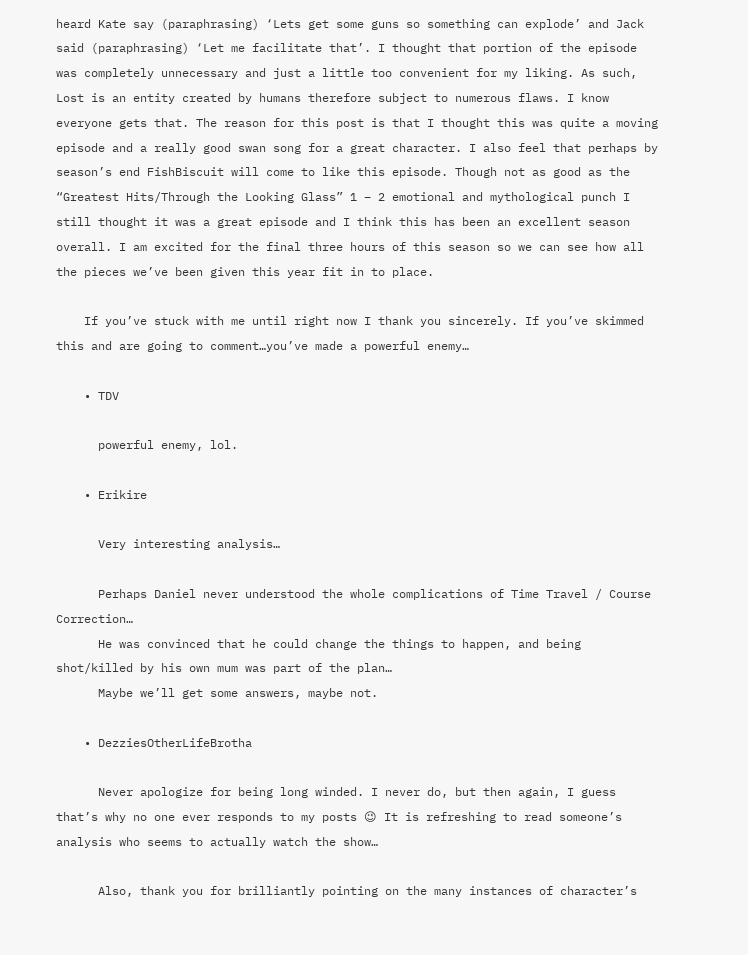heard Kate say (paraphrasing) ‘Lets get some guns so something can explode’ and Jack said (paraphrasing) ‘Let me facilitate that’. I thought that portion of the episode was completely unnecessary and just a little too convenient for my liking. As such, Lost is an entity created by humans therefore subject to numerous flaws. I know everyone gets that. The reason for this post is that I thought this was quite a moving episode and a really good swan song for a great character. I also feel that perhaps by season’s end FishBiscuit will come to like this episode. Though not as good as the “Greatest Hits/Through the Looking Glass” 1 – 2 emotional and mythological punch I still thought it was a great episode and I think this has been an excellent season overall. I am excited for the final three hours of this season so we can see how all the pieces we’ve been given this year fit in to place.

    If you’ve stuck with me until right now I thank you sincerely. If you’ve skimmed this and are going to comment…you’ve made a powerful enemy…

    • TDV

      powerful enemy, lol.

    • Erikire

      Very interesting analysis…

      Perhaps Daniel never understood the whole complications of Time Travel / Course Correction…
      He was convinced that he could change the things to happen, and being shot/killed by his own mum was part of the plan…
      Maybe we’ll get some answers, maybe not.

    • DezziesOtherLifeBrotha

      Never apologize for being long winded. I never do, but then again, I guess that’s why no one ever responds to my posts 😉 It is refreshing to read someone’s analysis who seems to actually watch the show…

      Also, thank you for brilliantly pointing on the many instances of character’s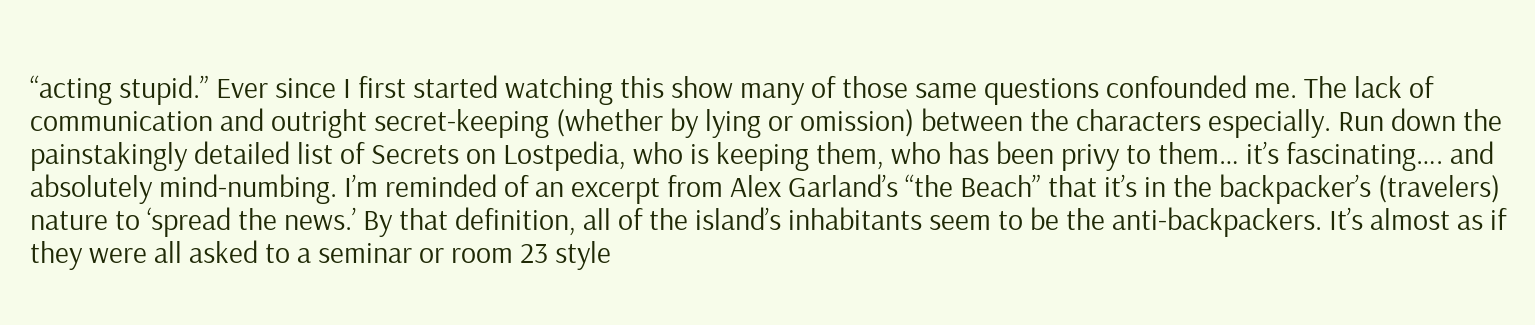“acting stupid.” Ever since I first started watching this show many of those same questions confounded me. The lack of communication and outright secret-keeping (whether by lying or omission) between the characters especially. Run down the painstakingly detailed list of Secrets on Lostpedia, who is keeping them, who has been privy to them… it’s fascinating…. and absolutely mind-numbing. I’m reminded of an excerpt from Alex Garland’s “the Beach” that it’s in the backpacker’s (travelers) nature to ‘spread the news.’ By that definition, all of the island’s inhabitants seem to be the anti-backpackers. It’s almost as if they were all asked to a seminar or room 23 style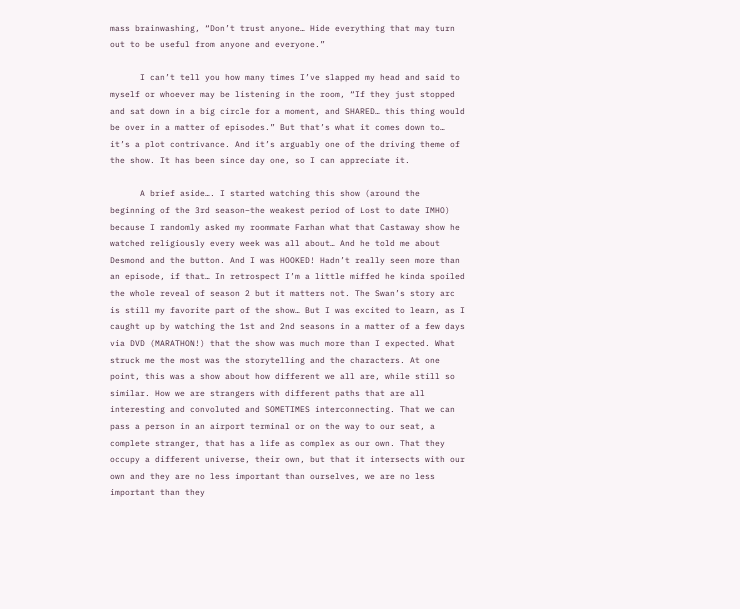mass brainwashing, “Don’t trust anyone… Hide everything that may turn out to be useful from anyone and everyone.”

      I can’t tell you how many times I’ve slapped my head and said to myself or whoever may be listening in the room, “If they just stopped and sat down in a big circle for a moment, and SHARED… this thing would be over in a matter of episodes.” But that’s what it comes down to… it’s a plot contrivance. And it’s arguably one of the driving theme of the show. It has been since day one, so I can appreciate it.

      A brief aside…. I started watching this show (around the beginning of the 3rd season–the weakest period of Lost to date IMHO) because I randomly asked my roommate Farhan what that Castaway show he watched religiously every week was all about… And he told me about Desmond and the button. And I was HOOKED! Hadn’t really seen more than an episode, if that… In retrospect I’m a little miffed he kinda spoiled the whole reveal of season 2 but it matters not. The Swan’s story arc is still my favorite part of the show… But I was excited to learn, as I caught up by watching the 1st and 2nd seasons in a matter of a few days via DVD (MARATHON!) that the show was much more than I expected. What struck me the most was the storytelling and the characters. At one point, this was a show about how different we all are, while still so similar. How we are strangers with different paths that are all interesting and convoluted and SOMETIMES interconnecting. That we can pass a person in an airport terminal or on the way to our seat, a complete stranger, that has a life as complex as our own. That they occupy a different universe, their own, but that it intersects with our own and they are no less important than ourselves, we are no less important than they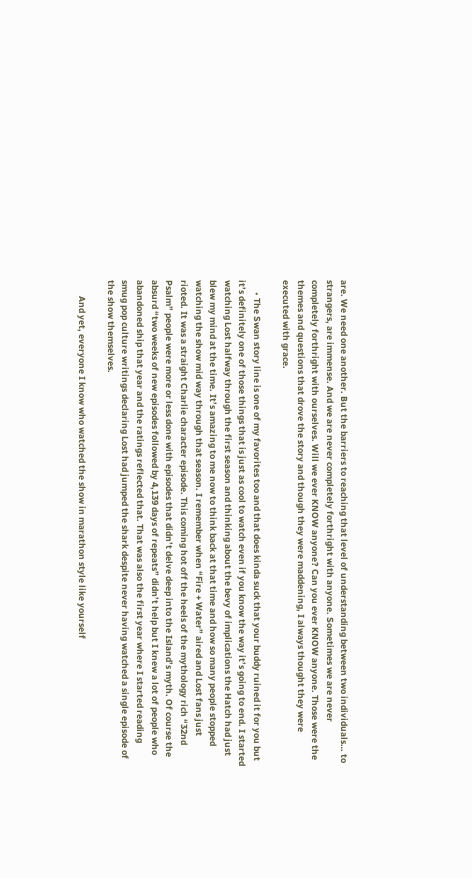are. We need one another. But the barriers to reaching that level of understanding between two individuals… to strangers, are immense. And we are never completely forthright with anyone. Sometimes we are never completely forthright with ourselves. Will we ever KNOW anyone? Can you ever KNOW anyone. Those were the themes and questions that drove the story and though they were maddening, I always thought they were executed with grace.

      • The Swan story line is one of my favorites too and that does kinda suck that your buddy ruined it for you but it’s definitely one of those things that is just as cool to watch even if you know the way it’s going to end. I started watching Lost halfway through the first season and thinking about the bevy of implications the Hatch had just blew my mind at the time. It’s amazing to me now to think back at that time and how so many people stopped watching the show mid way through that season. I remember when “Fire + Water” aired and Lost fans just rioted. It was a straight Charlie character episode. This coming hot off the heels of the mythology rich “32nd Psalm” people were more or less done with episodes that didn’t delve deep into the Island’s myth. Of course the absurd “two weeks of new episodes followed by 4,139 days of repeats” didn’t help but I knew a lot of people who abandoned ship that year and the ratings reflected that. That was also the first year where I started reading smug pop culture writings declaring Lost had jumped the shark despite never having watched a single episode of the show themselves.

        And yet, everyone I know who watched the show in marathon style like yourself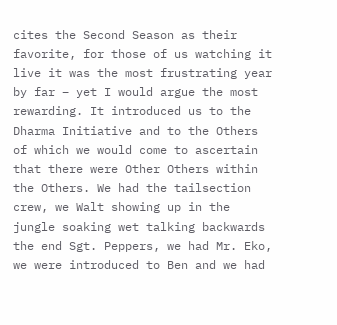cites the Second Season as their favorite, for those of us watching it live it was the most frustrating year by far – yet I would argue the most rewarding. It introduced us to the Dharma Initiative and to the Others of which we would come to ascertain that there were Other Others within the Others. We had the tailsection crew, we Walt showing up in the jungle soaking wet talking backwards the end Sgt. Peppers, we had Mr. Eko, we were introduced to Ben and we had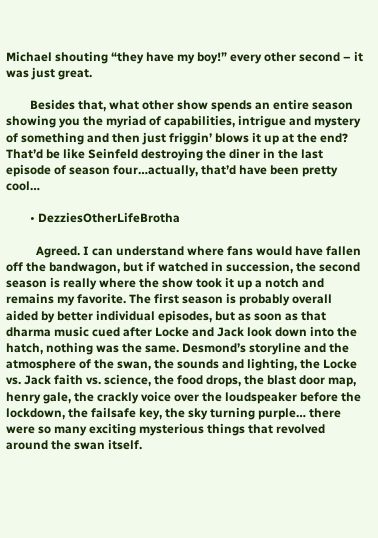Michael shouting “they have my boy!” every other second – it was just great.

        Besides that, what other show spends an entire season showing you the myriad of capabilities, intrigue and mystery of something and then just friggin’ blows it up at the end? That’d be like Seinfeld destroying the diner in the last episode of season four…actually, that’d have been pretty cool…

        • DezziesOtherLifeBrotha

          Agreed. I can understand where fans would have fallen off the bandwagon, but if watched in succession, the second season is really where the show took it up a notch and remains my favorite. The first season is probably overall aided by better individual episodes, but as soon as that dharma music cued after Locke and Jack look down into the hatch, nothing was the same. Desmond’s storyline and the atmosphere of the swan, the sounds and lighting, the Locke vs. Jack faith vs. science, the food drops, the blast door map, henry gale, the crackly voice over the loudspeaker before the lockdown, the failsafe key, the sky turning purple… there were so many exciting mysterious things that revolved around the swan itself.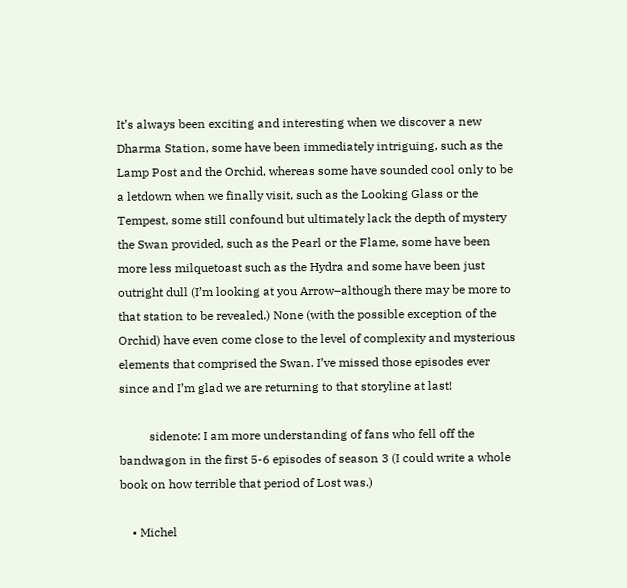It’s always been exciting and interesting when we discover a new Dharma Station, some have been immediately intriguing, such as the Lamp Post and the Orchid, whereas some have sounded cool only to be a letdown when we finally visit, such as the Looking Glass or the Tempest, some still confound but ultimately lack the depth of mystery the Swan provided, such as the Pearl or the Flame, some have been more less milquetoast such as the Hydra and some have been just outright dull (I’m looking at you Arrow–although there may be more to that station to be revealed.) None (with the possible exception of the Orchid) have even come close to the level of complexity and mysterious elements that comprised the Swan. I’ve missed those episodes ever since and I’m glad we are returning to that storyline at last!

          sidenote: I am more understanding of fans who fell off the bandwagon in the first 5-6 episodes of season 3 (I could write a whole book on how terrible that period of Lost was.)

    • Michel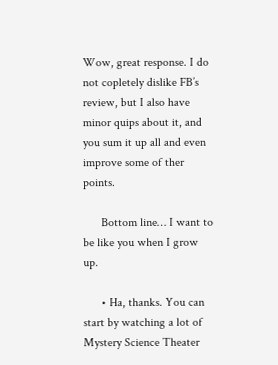Wow, great response. I do not copletely dislike FB’s review, but I also have minor quips about it, and you sum it up all and even improve some of ther points.

      Bottom line… I want to be like you when I grow up.

      • Ha, thanks. You can start by watching a lot of Mystery Science Theater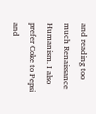and reading too much Renaissance Humanism. I also prefer Coke to Pepsi and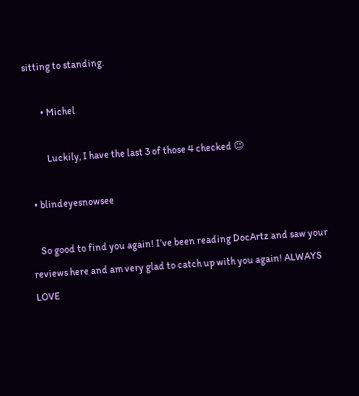sitting to standing.

        • Michel

          Luckily, I have the last 3 of those 4 checked 😉

  • blindeyesnowsee

    So good to find you again! I’ve been reading DocArtz and saw your reviews here and am very glad to catch up with you again! ALWAYS LOVE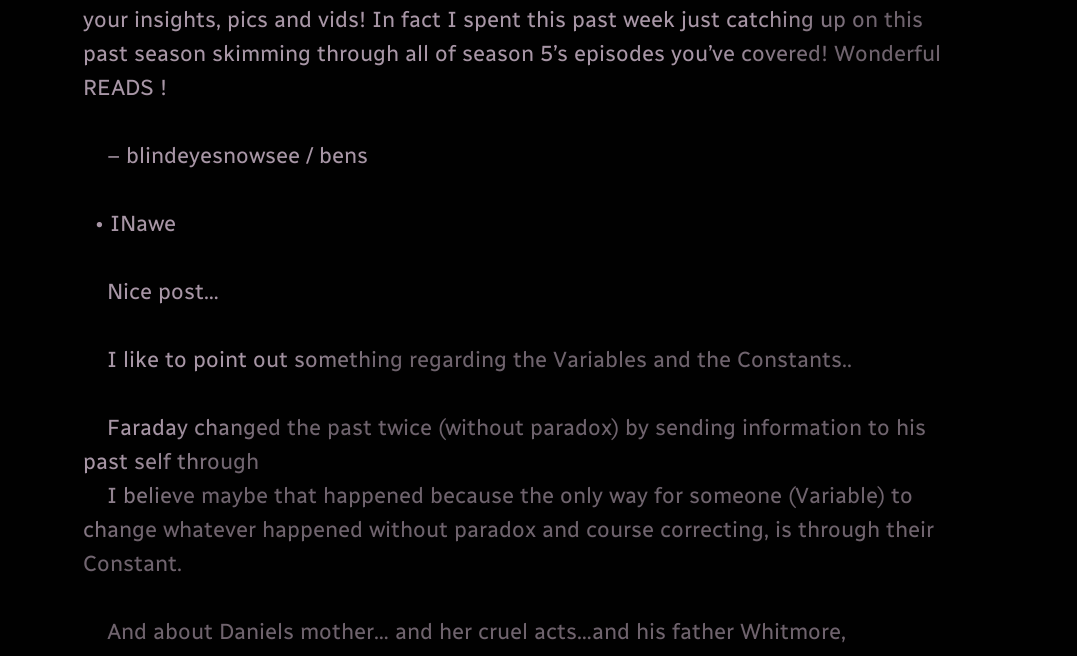your insights, pics and vids! In fact I spent this past week just catching up on this past season skimming through all of season 5’s episodes you’ve covered! Wonderful READS !

    – blindeyesnowsee / bens

  • INawe

    Nice post…

    I like to point out something regarding the Variables and the Constants..

    Faraday changed the past twice (without paradox) by sending information to his past self through
    I believe maybe that happened because the only way for someone (Variable) to change whatever happened without paradox and course correcting, is through their Constant.

    And about Daniels mother… and her cruel acts…and his father Whitmore,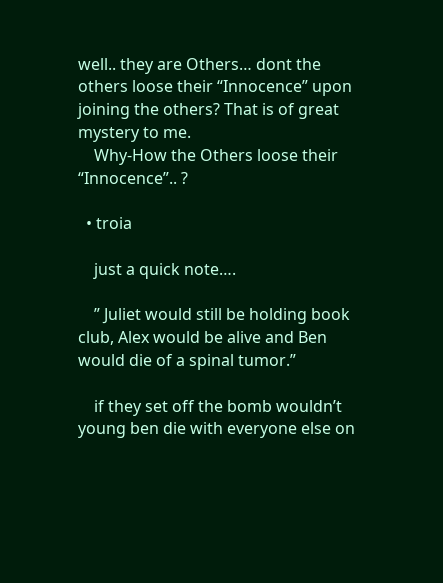well.. they are Others… dont the others loose their “Innocence” upon joining the others? That is of great mystery to me.
    Why-How the Others loose their “Innocence”.. ?

  • troia

    just a quick note….

    ” Juliet would still be holding book club, Alex would be alive and Ben would die of a spinal tumor.”

    if they set off the bomb wouldn’t young ben die with everyone else on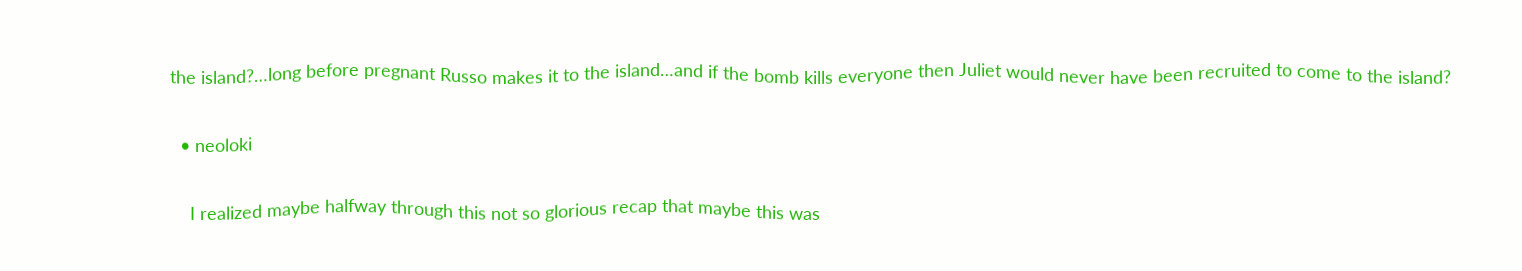the island?…long before pregnant Russo makes it to the island…and if the bomb kills everyone then Juliet would never have been recruited to come to the island?

  • neoloki

    I realized maybe halfway through this not so glorious recap that maybe this was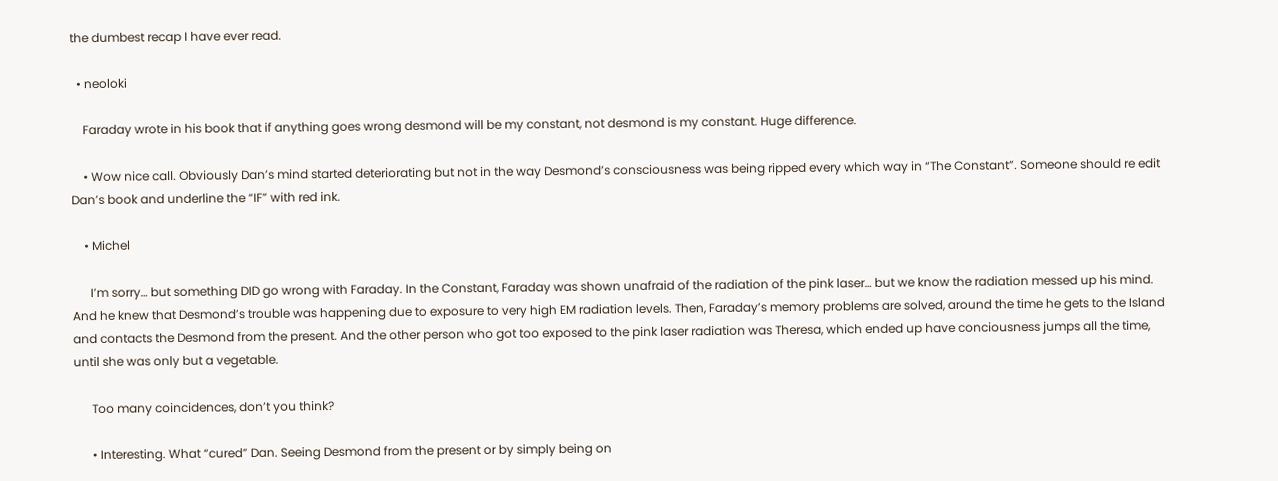the dumbest recap I have ever read.

  • neoloki

    Faraday wrote in his book that if anything goes wrong desmond will be my constant, not desmond is my constant. Huge difference.

    • Wow nice call. Obviously Dan’s mind started deteriorating but not in the way Desmond’s consciousness was being ripped every which way in “The Constant”. Someone should re edit Dan’s book and underline the “IF” with red ink.

    • Michel

      I’m sorry… but something DID go wrong with Faraday. In the Constant, Faraday was shown unafraid of the radiation of the pink laser… but we know the radiation messed up his mind. And he knew that Desmond’s trouble was happening due to exposure to very high EM radiation levels. Then, Faraday’s memory problems are solved, around the time he gets to the Island and contacts the Desmond from the present. And the other person who got too exposed to the pink laser radiation was Theresa, which ended up have conciousness jumps all the time, until she was only but a vegetable.

      Too many coincidences, don’t you think?

      • Interesting. What “cured” Dan. Seeing Desmond from the present or by simply being on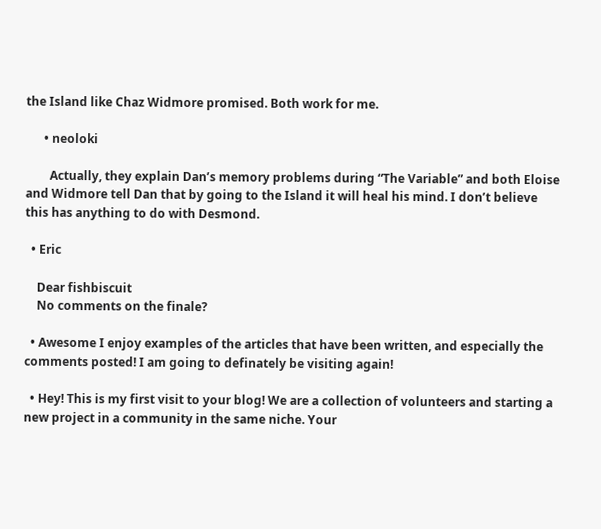the Island like Chaz Widmore promised. Both work for me.

      • neoloki

        Actually, they explain Dan’s memory problems during “The Variable” and both Eloise and Widmore tell Dan that by going to the Island it will heal his mind. I don’t believe this has anything to do with Desmond.

  • Eric

    Dear fishbiscuit
    No comments on the finale?

  • Awesome I enjoy examples of the articles that have been written, and especially the comments posted! I am going to definately be visiting again!

  • Hey! This is my first visit to your blog! We are a collection of volunteers and starting a new project in a community in the same niche. Your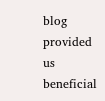blog provided us beneficial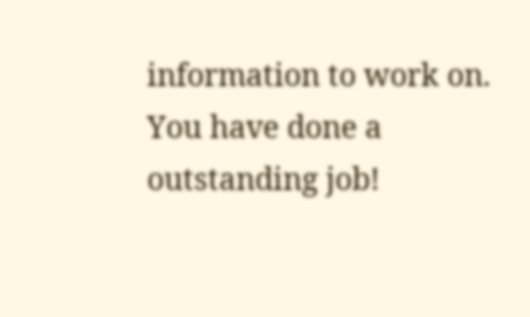information to work on. You have done a outstanding job!